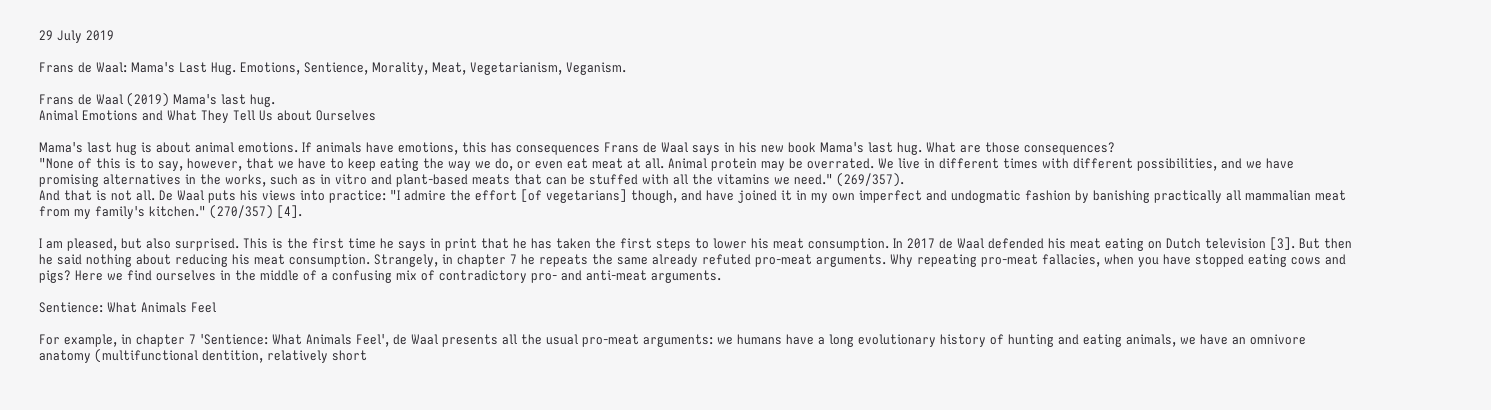29 July 2019

Frans de Waal: Mama's Last Hug. Emotions, Sentience, Morality, Meat, Vegetarianism, Veganism.

Frans de Waal (2019) Mama's last hug.
Animal Emotions and What They Tell Us about Ourselves

Mama's last hug is about animal emotions. If animals have emotions, this has consequences Frans de Waal says in his new book Mama's last hug. What are those consequences?
"None of this is to say, however, that we have to keep eating the way we do, or even eat meat at all. Animal protein may be overrated. We live in different times with different possibilities, and we have promising alternatives in the works, such as in vitro and plant-based meats that can be stuffed with all the vitamins we need." (269/357).
And that is not all. De Waal puts his views into practice: "I admire the effort [of vegetarians] though, and have joined it in my own imperfect and undogmatic fashion by banishing practically all mammalian meat from my family's kitchen." (270/357) [4].

I am pleased, but also surprised. This is the first time he says in print that he has taken the first steps to lower his meat consumption. In 2017 de Waal defended his meat eating on Dutch television [3]. But then he said nothing about reducing his meat consumption. Strangely, in chapter 7 he repeats the same already refuted pro-meat arguments. Why repeating pro-meat fallacies, when you have stopped eating cows and pigs? Here we find ourselves in the middle of a confusing mix of contradictory pro- and anti-meat arguments.

Sentience: What Animals Feel

For example, in chapter 7 'Sentience: What Animals Feel', de Waal presents all the usual pro-meat arguments: we humans have a long evolutionary history of hunting and eating animals, we have an omnivore anatomy (multifunctional dentition, relatively short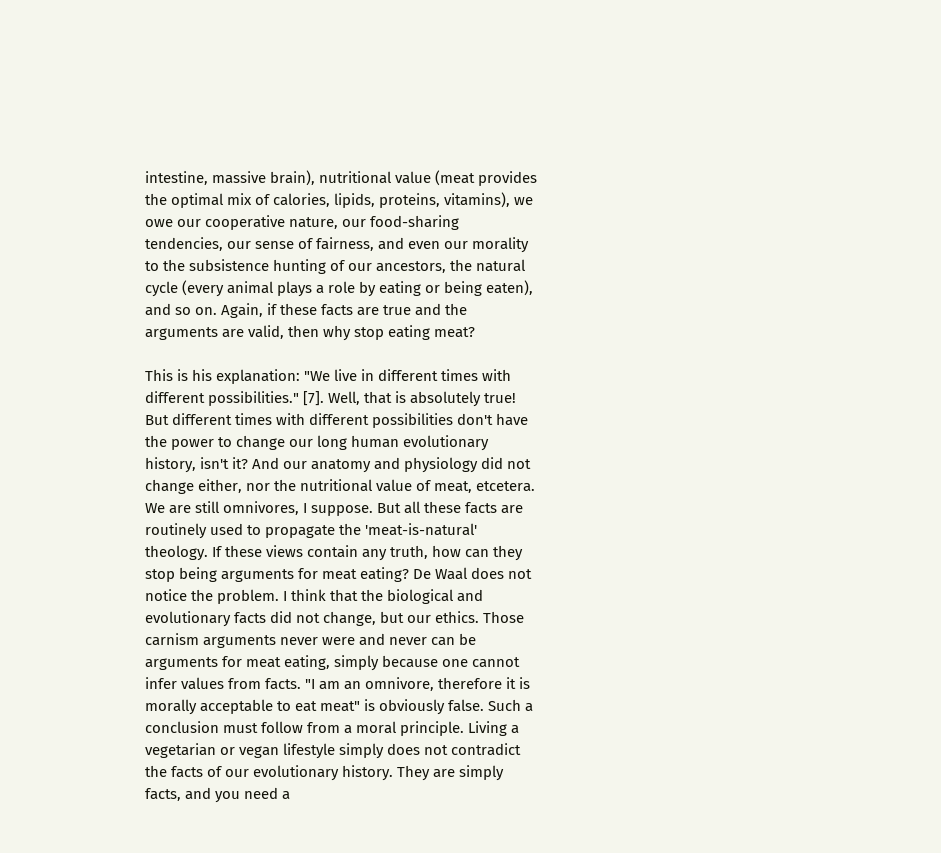intestine, massive brain), nutritional value (meat provides the optimal mix of calories, lipids, proteins, vitamins), we owe our cooperative nature, our food-sharing tendencies, our sense of fairness, and even our morality to the subsistence hunting of our ancestors, the natural cycle (every animal plays a role by eating or being eaten), and so on. Again, if these facts are true and the arguments are valid, then why stop eating meat?

This is his explanation: "We live in different times with different possibilities." [7]. Well, that is absolutely true! But different times with different possibilities don't have the power to change our long human evolutionary history, isn't it? And our anatomy and physiology did not change either, nor the nutritional value of meat, etcetera. We are still omnivores, I suppose. But all these facts are routinely used to propagate the 'meat-is-natural' theology. If these views contain any truth, how can they stop being arguments for meat eating? De Waal does not notice the problem. I think that the biological and evolutionary facts did not change, but our ethics. Those carnism arguments never were and never can be arguments for meat eating, simply because one cannot infer values from facts. "I am an omnivore, therefore it is morally acceptable to eat meat" is obviously false. Such a conclusion must follow from a moral principle. Living a vegetarian or vegan lifestyle simply does not contradict the facts of our evolutionary history. They are simply facts, and you need a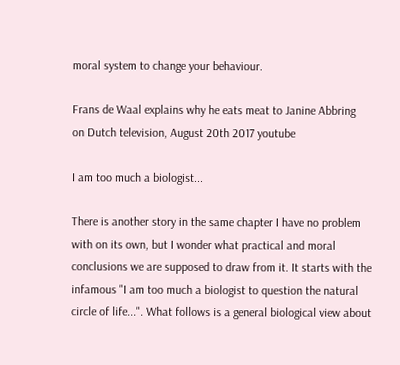moral system to change your behaviour.

Frans de Waal explains why he eats meat to Janine Abbring
on Dutch television, August 20th 2017 youtube

I am too much a biologist...

There is another story in the same chapter I have no problem with on its own, but I wonder what practical and moral conclusions we are supposed to draw from it. It starts with the infamous "I am too much a biologist to question the natural circle of life...". What follows is a general biological view about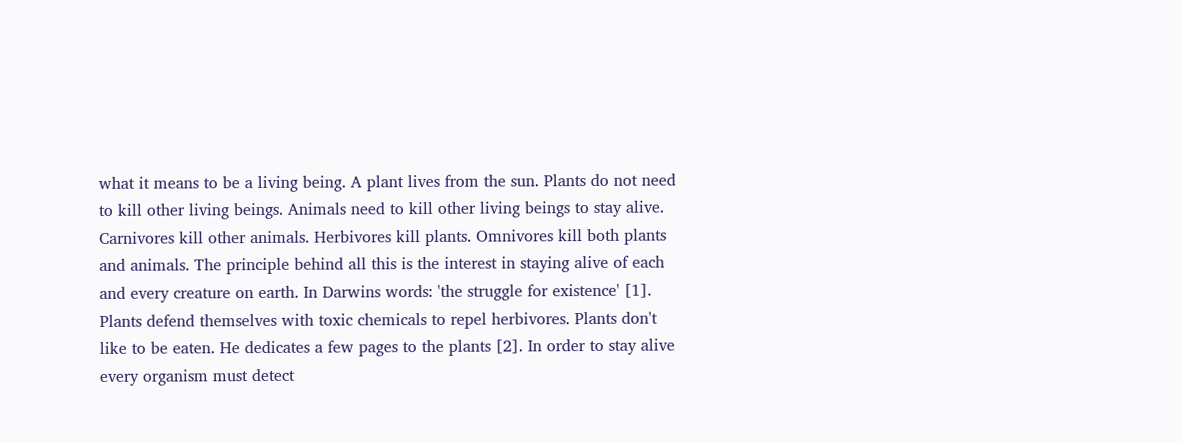what it means to be a living being. A plant lives from the sun. Plants do not need to kill other living beings. Animals need to kill other living beings to stay alive. Carnivores kill other animals. Herbivores kill plants. Omnivores kill both plants and animals. The principle behind all this is the interest in staying alive of each and every creature on earth. In Darwins words: 'the struggle for existence' [1].
Plants defend themselves with toxic chemicals to repel herbivores. Plants don't like to be eaten. He dedicates a few pages to the plants [2]. In order to stay alive every organism must detect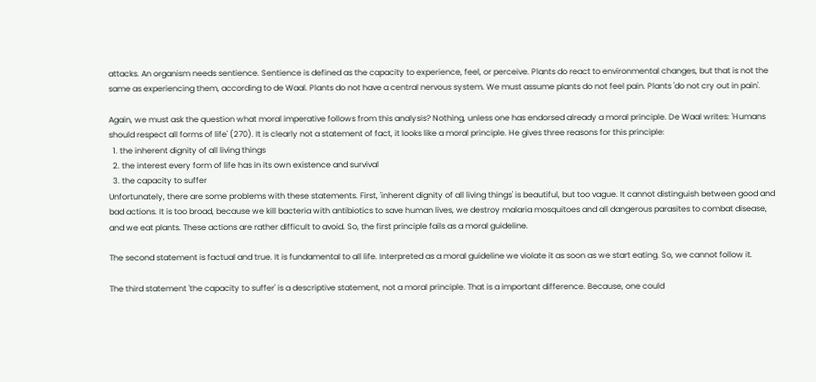attacks. An organism needs sentience. Sentience is defined as the capacity to experience, feel, or perceive. Plants do react to environmental changes, but that is not the same as experiencing them, according to de Waal. Plants do not have a central nervous system. We must assume plants do not feel pain. Plants 'do not cry out in pain'.

Again, we must ask the question what moral imperative follows from this analysis? Nothing, unless one has endorsed already a moral principle. De Waal writes: 'Humans should respect all forms of life' (270). It is clearly not a statement of fact, it looks like a moral principle. He gives three reasons for this principle:
  1. the inherent dignity of all living things
  2. the interest every form of life has in its own existence and survival
  3. the capacity to suffer
Unfortunately, there are some problems with these statements. First, 'inherent dignity of all living things' is beautiful, but too vague. It cannot distinguish between good and bad actions. It is too broad, because we kill bacteria with antibiotics to save human lives, we destroy malaria mosquitoes and all dangerous parasites to combat disease, and we eat plants. These actions are rather difficult to avoid. So, the first principle fails as a moral guideline.

The second statement is factual and true. It is fundamental to all life. Interpreted as a moral guideline we violate it as soon as we start eating. So, we cannot follow it.

The third statement 'the capacity to suffer' is a descriptive statement, not a moral principle. That is a important difference. Because, one could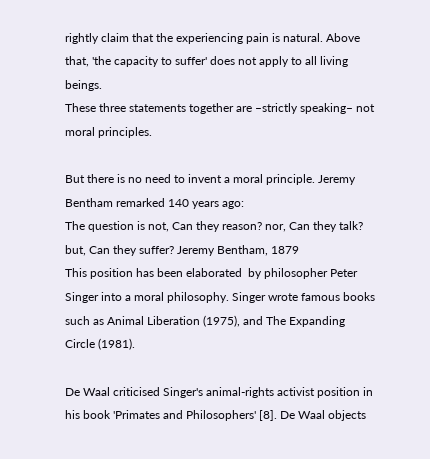rightly claim that the experiencing pain is natural. Above that, 'the capacity to suffer' does not apply to all living beings.
These three statements together are –strictly speaking– not moral principles.

But there is no need to invent a moral principle. Jeremy Bentham remarked 140 years ago:
The question is not, Can they reason? nor, Can they talk? but, Can they suffer? Jeremy Bentham, 1879
This position has been elaborated  by philosopher Peter Singer into a moral philosophy. Singer wrote famous books such as Animal Liberation (1975), and The Expanding Circle (1981).

De Waal criticised Singer's animal-rights activist position in his book 'Primates and Philosophers' [8]. De Waal objects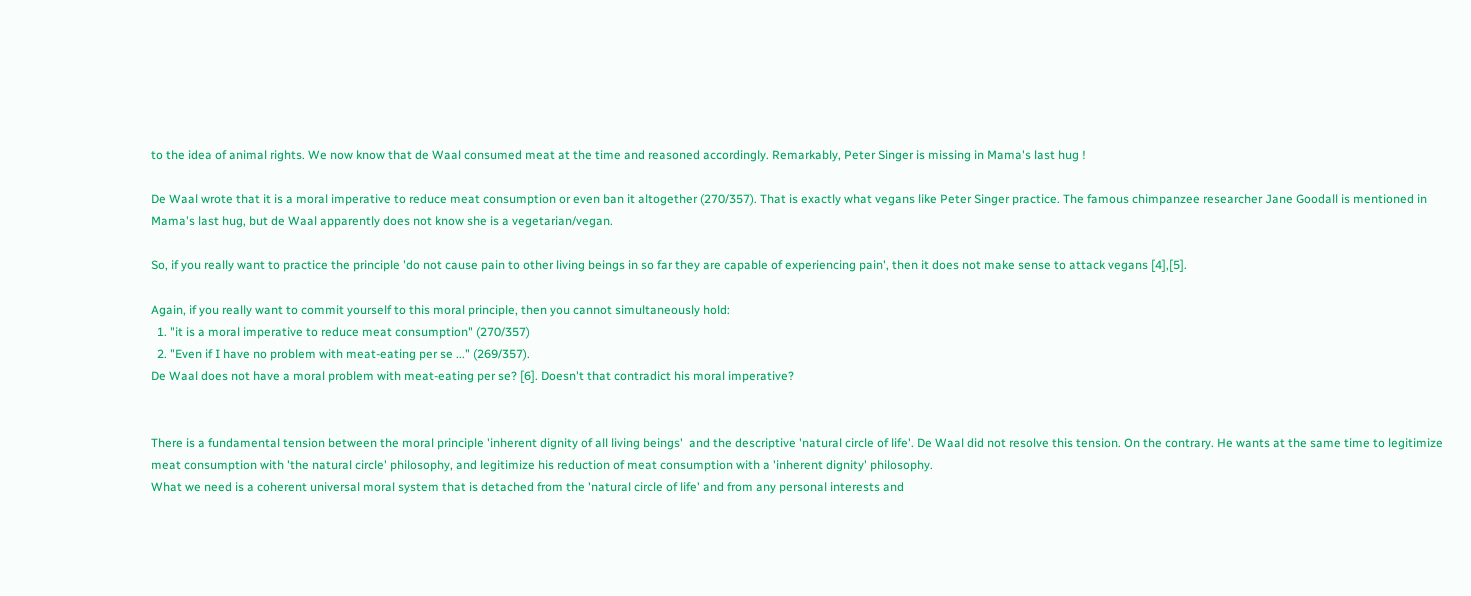to the idea of animal rights. We now know that de Waal consumed meat at the time and reasoned accordingly. Remarkably, Peter Singer is missing in Mama's last hug !

De Waal wrote that it is a moral imperative to reduce meat consumption or even ban it altogether (270/357). That is exactly what vegans like Peter Singer practice. The famous chimpanzee researcher Jane Goodall is mentioned in Mama's last hug, but de Waal apparently does not know she is a vegetarian/vegan.

So, if you really want to practice the principle 'do not cause pain to other living beings in so far they are capable of experiencing pain', then it does not make sense to attack vegans [4],[5].

Again, if you really want to commit yourself to this moral principle, then you cannot simultaneously hold:
  1. "it is a moral imperative to reduce meat consumption" (270/357)
  2. "Even if I have no problem with meat-eating per se ..." (269/357).
De Waal does not have a moral problem with meat-eating per se? [6]. Doesn't that contradict his moral imperative?


There is a fundamental tension between the moral principle 'inherent dignity of all living beings'  and the descriptive 'natural circle of life'. De Waal did not resolve this tension. On the contrary. He wants at the same time to legitimize meat consumption with 'the natural circle' philosophy, and legitimize his reduction of meat consumption with a 'inherent dignity' philosophy.
What we need is a coherent universal moral system that is detached from the 'natural circle of life' and from any personal interests and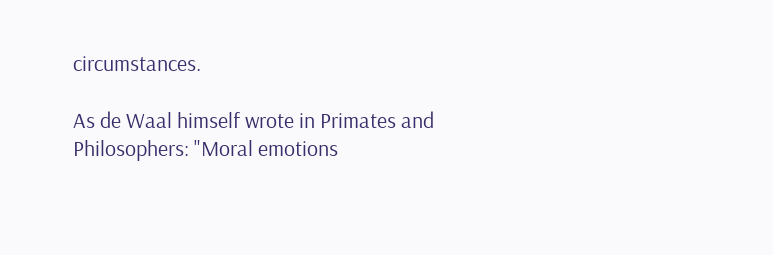circumstances.

As de Waal himself wrote in Primates and Philosophers: "Moral emotions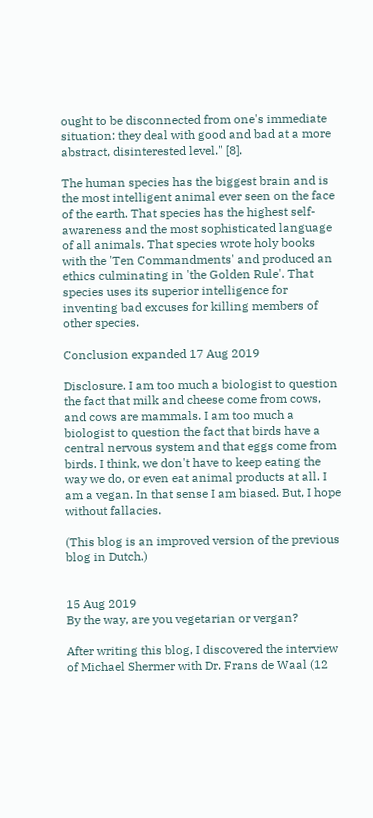ought to be disconnected from one's immediate situation: they deal with good and bad at a more abstract, disinterested level." [8].

The human species has the biggest brain and is the most intelligent animal ever seen on the face of the earth. That species has the highest self-awareness and the most sophisticated language of all animals. That species wrote holy books with the 'Ten Commandments' and produced an ethics culminating in 'the Golden Rule'. That species uses its superior intelligence for inventing bad excuses for killing members of other species.

Conclusion expanded 17 Aug 2019

Disclosure. I am too much a biologist to question the fact that milk and cheese come from cows, and cows are mammals. I am too much a biologist to question the fact that birds have a central nervous system and that eggs come from birds. I think, we don't have to keep eating the way we do, or even eat animal products at all. I am a vegan. In that sense I am biased. But, I hope without fallacies.

(This blog is an improved version of the previous blog in Dutch.)


15 Aug 2019
By the way, are you vegetarian or vergan?

After writing this blog, I discovered the interview of Michael Shermer with Dr. Frans de Waal (12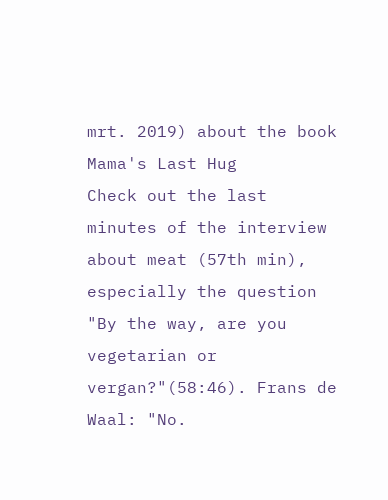mrt. 2019) about the book Mama's Last Hug
Check out the last minutes of the interview about meat (57th min), especially the question "By the way, are you vegetarian or vergan?"(58:46). Frans de Waal: "No.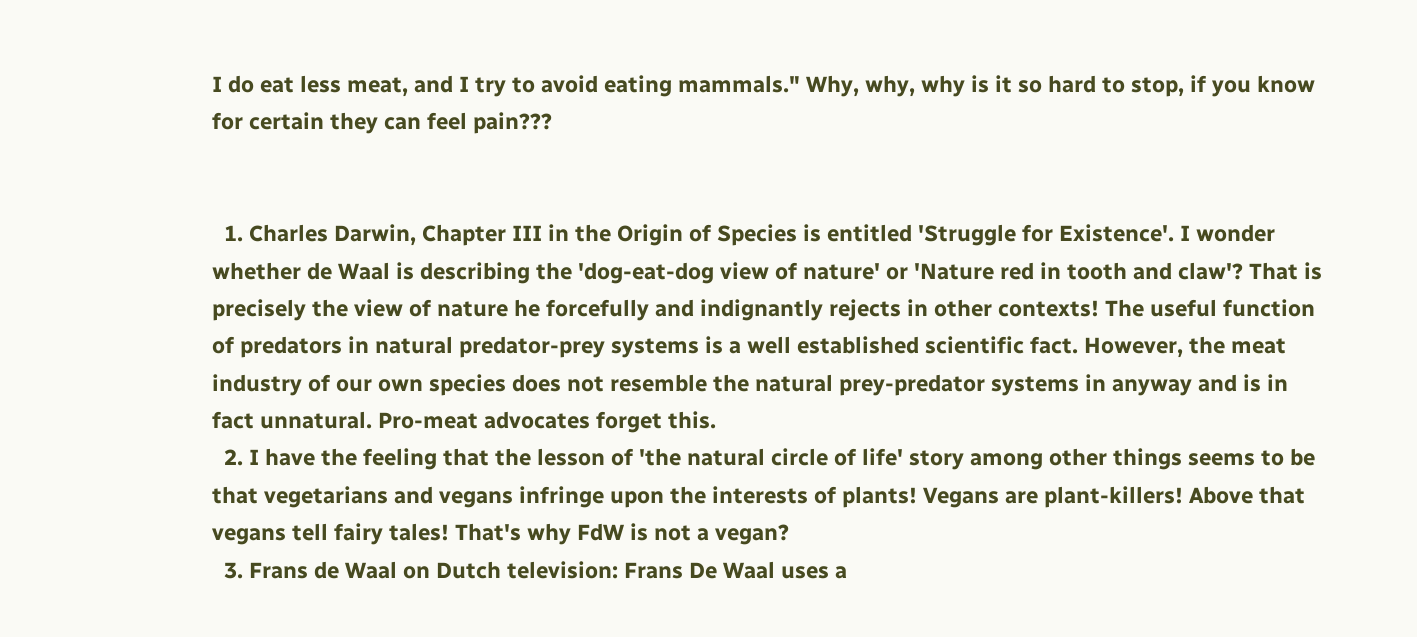I do eat less meat, and I try to avoid eating mammals." Why, why, why is it so hard to stop, if you know for certain they can feel pain???


  1. Charles Darwin, Chapter III in the Origin of Species is entitled 'Struggle for Existence'. I wonder whether de Waal is describing the 'dog-eat-dog view of nature' or 'Nature red in tooth and claw'? That is precisely the view of nature he forcefully and indignantly rejects in other contexts! The useful function of predators in natural predator-prey systems is a well established scientific fact. However, the meat industry of our own species does not resemble the natural prey-predator systems in anyway and is in fact unnatural. Pro-meat advocates forget this.
  2. I have the feeling that the lesson of 'the natural circle of life' story among other things seems to be that vegetarians and vegans infringe upon the interests of plants! Vegans are plant-killers! Above that vegans tell fairy tales! That's why FdW is not a vegan?
  3. Frans de Waal on Dutch television: Frans De Waal uses a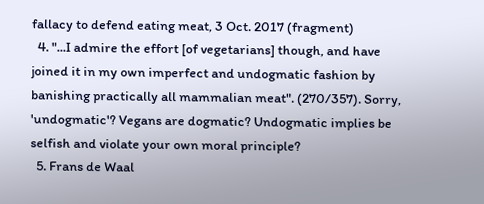fallacy to defend eating meat, 3 Oct. 2017 (fragment)
  4. "...I admire the effort [of vegetarians] though, and have joined it in my own imperfect and undogmatic fashion by banishing practically all mammalian meat". (270/357). Sorry, 'undogmatic'? Vegans are dogmatic? Undogmatic implies be selfish and violate your own moral principle?
  5. Frans de Waal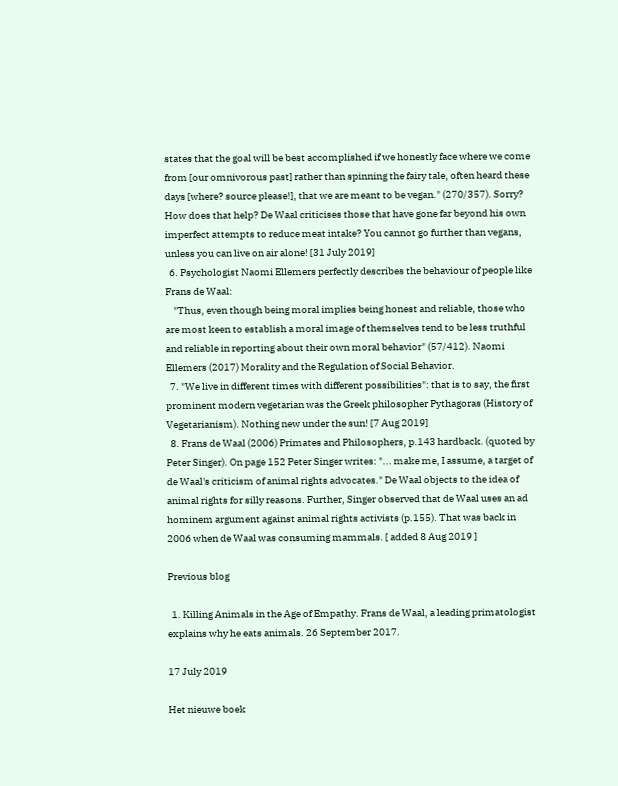states that the goal will be best accomplished if we honestly face where we come from [our omnivorous past] rather than spinning the fairy tale, often heard these days [where? source please!], that we are meant to be vegan." (270/357). Sorry? How does that help? De Waal criticises those that have gone far beyond his own imperfect attempts to reduce meat intake? You cannot go further than vegans, unless you can live on air alone! [31 July 2019]
  6. Psychologist Naomi Ellemers perfectly describes the behaviour of people like Frans de Waal:
    "Thus, even though being moral implies being honest and reliable, those who are most keen to establish a moral image of themselves tend to be less truthful and reliable in reporting about their own moral behavior" (57/412). Naomi Ellemers (2017) Morality and the Regulation of Social Behavior.
  7. "We live in different times with different possibilities": that is to say, the first prominent modern vegetarian was the Greek philosopher Pythagoras (History of Vegetarianism). Nothing new under the sun! [7 Aug 2019]
  8. Frans de Waal (2006) Primates and Philosophers, p.143 hardback. (quoted by Peter Singer). On page 152 Peter Singer writes: "... make me, I assume, a target of de Waal's criticism of animal rights advocates." De Waal objects to the idea of animal rights for silly reasons. Further, Singer observed that de Waal uses an ad hominem argument against animal rights activists (p.155). That was back in 2006 when de Waal was consuming mammals. [ added 8 Aug 2019 ]

Previous blog

  1. Killing Animals in the Age of Empathy. Frans de Waal, a leading primatologist explains why he eats animals. 26 September 2017.

17 July 2019

Het nieuwe boek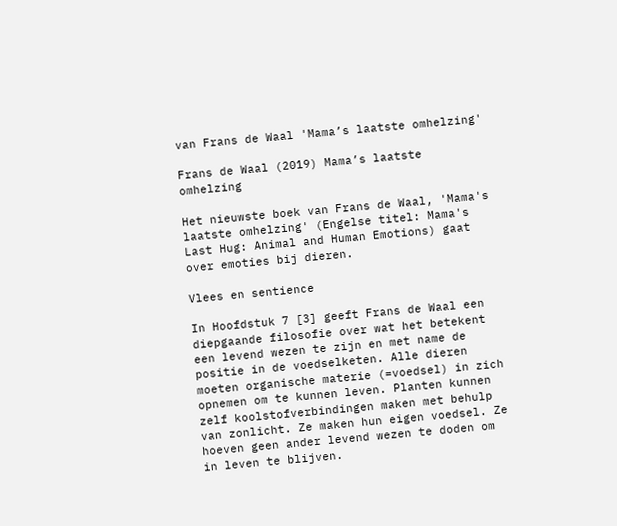van Frans de Waal 'Mama’s laatste omhelzing'

Frans de Waal (2019) Mama’s laatste omhelzing

Het nieuwste boek van Frans de Waal, 'Mama's laatste omhelzing' (Engelse titel: Mama's Last Hug: Animal and Human Emotions) gaat over emoties bij dieren.

Vlees en sentience

In Hoofdstuk 7 [3] geeft Frans de Waal een diepgaande filosofie over wat het betekent een levend wezen te zijn en met name de positie in de voedselketen. Alle dieren moeten organische materie (=voedsel) in zich opnemen om te kunnen leven. Planten kunnen zelf koolstofverbindingen maken met behulp van zonlicht. Ze maken hun eigen voedsel. Ze hoeven geen ander levend wezen te doden om in leven te blijven.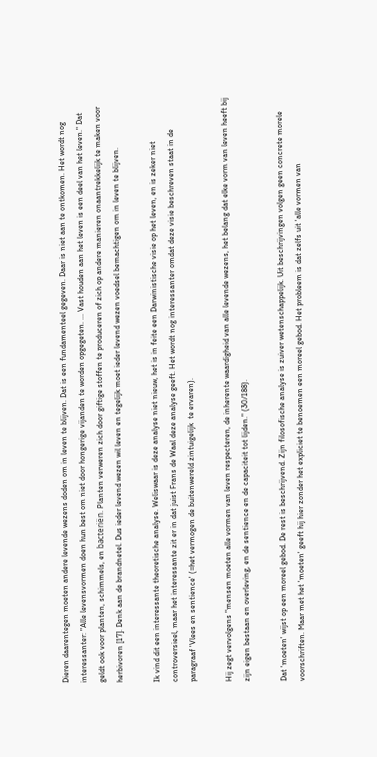Dieren daarentegen moeten andere levende wezens doden om in leven te blijven. Dat is een fundamenteel gegeven. Daar is niet aan te ontkomen. Het wordt nog interessanter: "Alle levensvormen doen hun best om niet door hongerige vijanden te worden opgegeten. ... Vast houden aan het leven is een deel van het leven." Dat geldt ook voor planten, schimmels, en bacteriën. Planten verweren zich door giftige stoffen te produceren of zich op andere manieren onaantrekkelijk te maken voor herbivoren [17]. Denk aan de brandnetel. Dus ieder levend wezen wil leven en tegelijk moet ieder levend wezen voedsel bemachtigen om in leven te blijven.

Ik vind dit een interessante theoretische analyse. Weliswaar is deze analyse niet nieuw, het is in feite een Darwinistische visie op het leven, en is zeker niet controversieel, maar het interessante zit er in dat juist Frans de Waal deze analyse geeft. Het wordt nog interessanter omdat deze visie beschreven staat in de paragraaf 'Vlees en sentience' (=het vermogen de buitenwereld zintuigelijk  te ervaren).

Hij zegt vervolgens "mensen moeten alle vormen van leven respecteren, de inherente waardigheid van alle levende wezens, het belang dat elke vorm van leven heeft bij zijn eigen bestaan en overleving, en de sentience en de capaciteit tot lijden." (30/188).

Dat 'moeten' wijst op een moreel gebod. De rest is beschrijvend. Zijn filosofische analyse is zuiver wetenschappelijk. Uit beschrijvingen volgen geen concrete morele voorschriften. Maar met het 'moeten' geeft hij hier zonder het expliciet te benoemen een moreel gebod. Het probleem is dat zelfs uit 'alle vormen van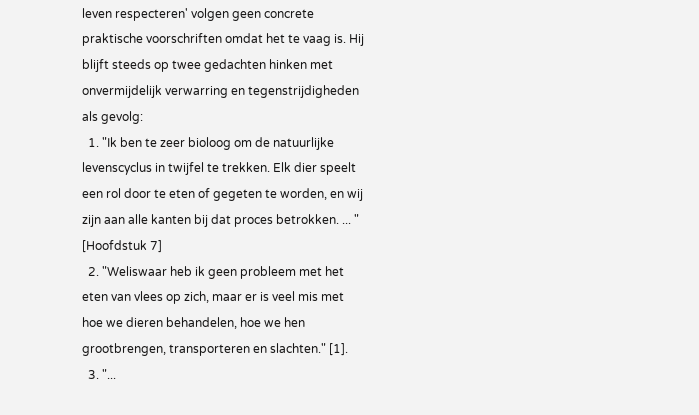leven respecteren' volgen geen concrete praktische voorschriften omdat het te vaag is. Hij blijft steeds op twee gedachten hinken met onvermijdelijk verwarring en tegenstrijdigheden als gevolg:
  1. "Ik ben te zeer bioloog om de natuurlijke levenscyclus in twijfel te trekken. Elk dier speelt een rol door te eten of gegeten te worden, en wij zijn aan alle kanten bij dat proces betrokken. ... " [Hoofdstuk 7]
  2. "Weliswaar heb ik geen probleem met het eten van vlees op zich, maar er is veel mis met hoe we dieren behandelen, hoe we hen grootbrengen, transporteren en slachten." [1].
  3. "...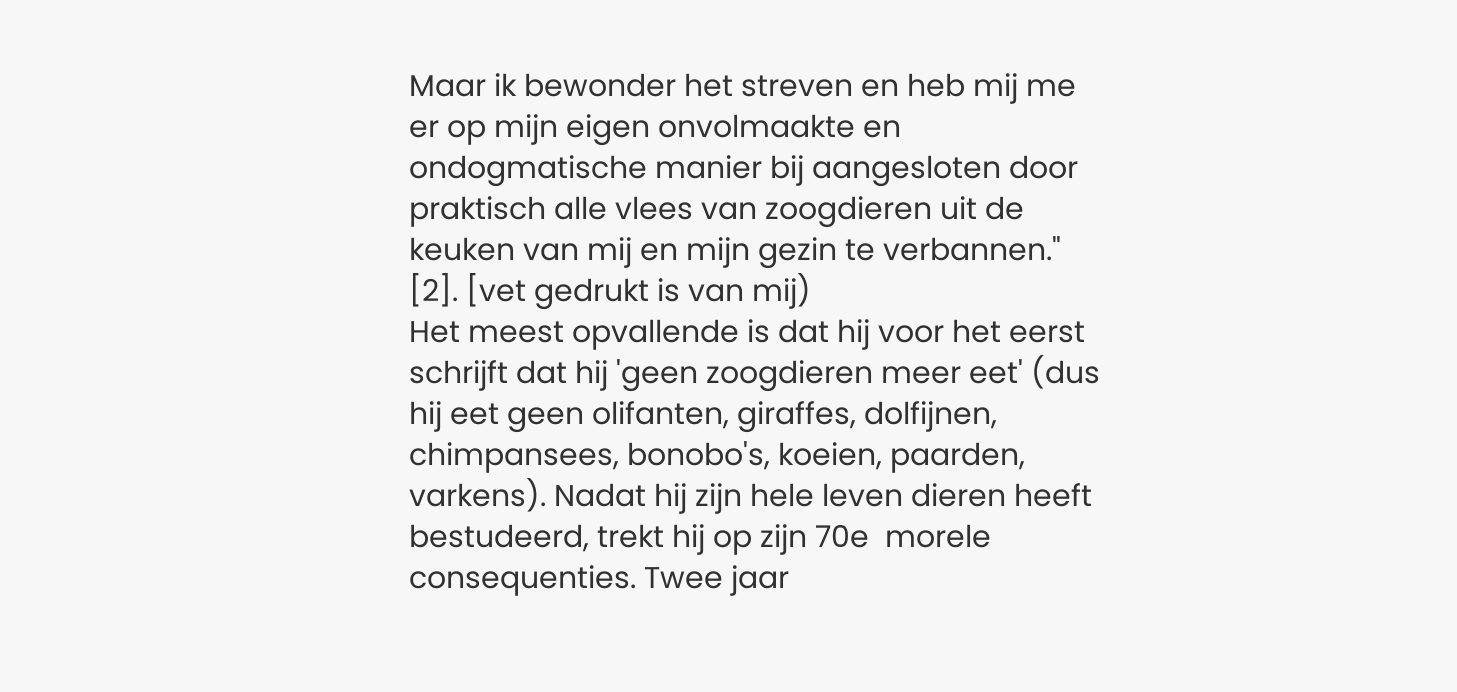Maar ik bewonder het streven en heb mij me er op mijn eigen onvolmaakte en ondogmatische manier bij aangesloten door praktisch alle vlees van zoogdieren uit de keuken van mij en mijn gezin te verbannen." [2]. [vet gedrukt is van mij)
Het meest opvallende is dat hij voor het eerst schrijft dat hij 'geen zoogdieren meer eet' (dus hij eet geen olifanten, giraffes, dolfijnen, chimpansees, bonobo's, koeien, paarden, varkens). Nadat hij zijn hele leven dieren heeft bestudeerd, trekt hij op zijn 70e  morele consequenties. Twee jaar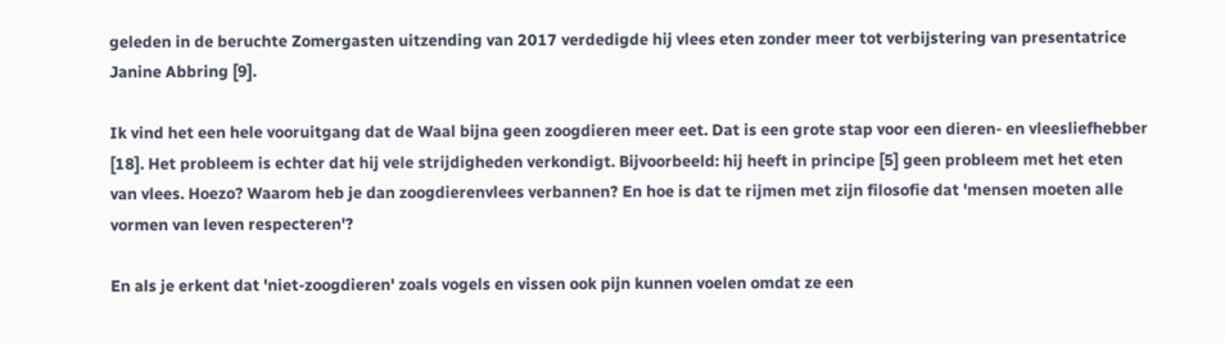geleden in de beruchte Zomergasten uitzending van 2017 verdedigde hij vlees eten zonder meer tot verbijstering van presentatrice Janine Abbring [9].

Ik vind het een hele vooruitgang dat de Waal bijna geen zoogdieren meer eet. Dat is een grote stap voor een dieren- en vleesliefhebber [18]. Het probleem is echter dat hij vele strijdigheden verkondigt. Bijvoorbeeld: hij heeft in principe [5] geen probleem met het eten van vlees. Hoezo? Waarom heb je dan zoogdierenvlees verbannen? En hoe is dat te rijmen met zijn filosofie dat 'mensen moeten alle vormen van leven respecteren'?

En als je erkent dat 'niet-zoogdieren' zoals vogels en vissen ook pijn kunnen voelen omdat ze een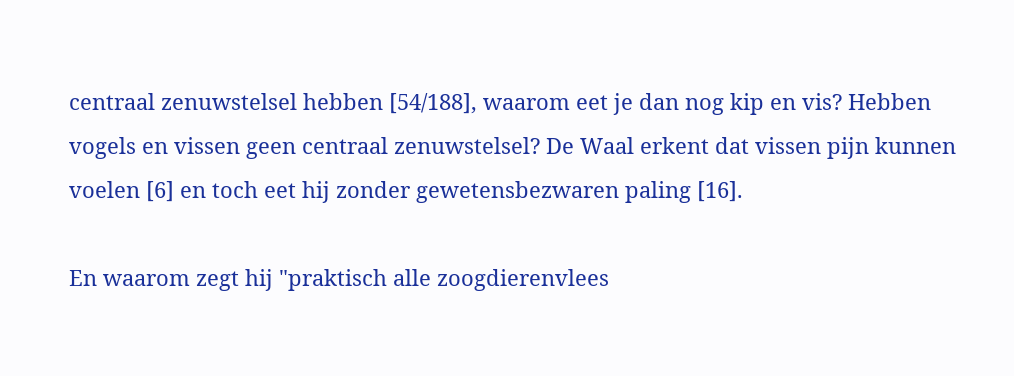centraal zenuwstelsel hebben [54/188], waarom eet je dan nog kip en vis? Hebben vogels en vissen geen centraal zenuwstelsel? De Waal erkent dat vissen pijn kunnen voelen [6] en toch eet hij zonder gewetensbezwaren paling [16].

En waarom zegt hij "praktisch alle zoogdierenvlees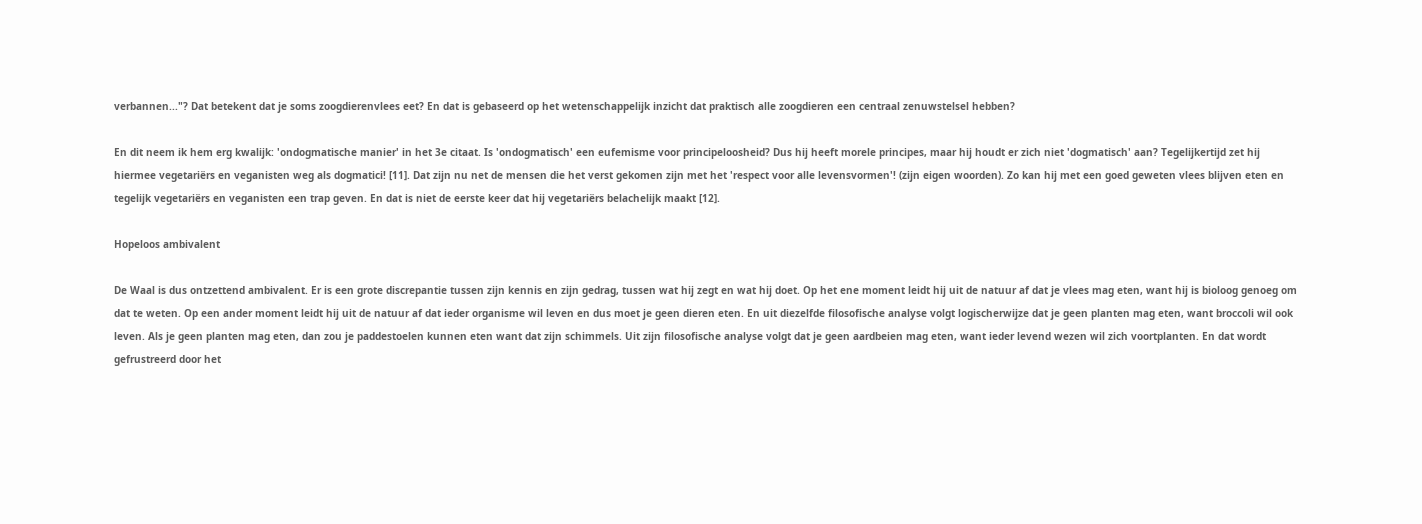verbannen..."? Dat betekent dat je soms zoogdierenvlees eet? En dat is gebaseerd op het wetenschappelijk inzicht dat praktisch alle zoogdieren een centraal zenuwstelsel hebben?

En dit neem ik hem erg kwalijk: 'ondogmatische manier' in het 3e citaat. Is 'ondogmatisch' een eufemisme voor principeloosheid? Dus hij heeft morele principes, maar hij houdt er zich niet 'dogmatisch' aan? Tegelijkertijd zet hij hiermee vegetariërs en veganisten weg als dogmatici! [11]. Dat zijn nu net de mensen die het verst gekomen zijn met het 'respect voor alle levensvormen'! (zijn eigen woorden). Zo kan hij met een goed geweten vlees blijven eten en tegelijk vegetariërs en veganisten een trap geven. En dat is niet de eerste keer dat hij vegetariërs belachelijk maakt [12].

Hopeloos ambivalent

De Waal is dus ontzettend ambivalent. Er is een grote discrepantie tussen zijn kennis en zijn gedrag, tussen wat hij zegt en wat hij doet. Op het ene moment leidt hij uit de natuur af dat je vlees mag eten, want hij is bioloog genoeg om dat te weten. Op een ander moment leidt hij uit de natuur af dat ieder organisme wil leven en dus moet je geen dieren eten. En uit diezelfde filosofische analyse volgt logischerwijze dat je geen planten mag eten, want broccoli wil ook leven. Als je geen planten mag eten, dan zou je paddestoelen kunnen eten want dat zijn schimmels. Uit zijn filosofische analyse volgt dat je geen aardbeien mag eten, want ieder levend wezen wil zich voortplanten. En dat wordt gefrustreerd door het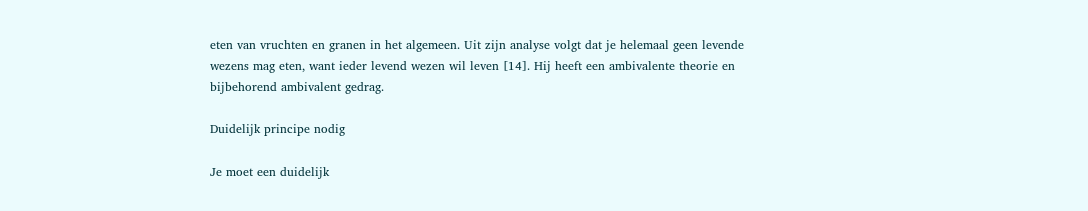eten van vruchten en granen in het algemeen. Uit zijn analyse volgt dat je helemaal geen levende wezens mag eten, want ieder levend wezen wil leven [14]. Hij heeft een ambivalente theorie en bijbehorend ambivalent gedrag.

Duidelijk principe nodig

Je moet een duidelijk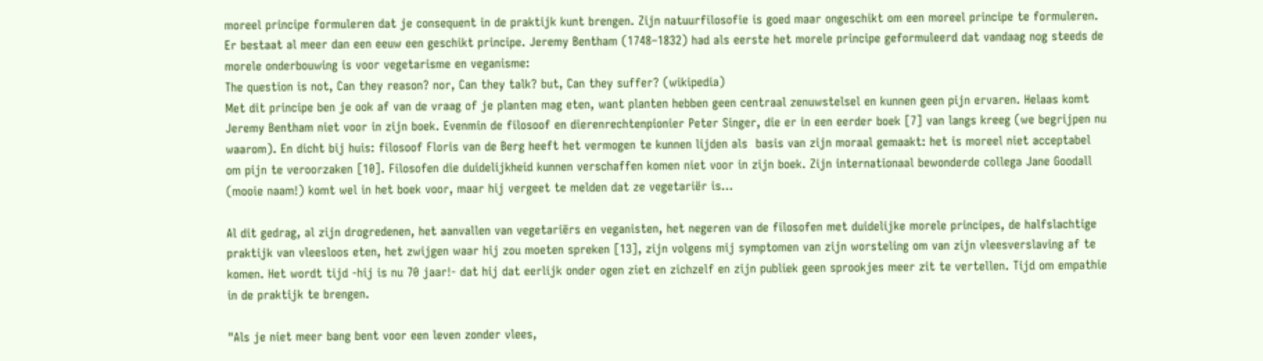moreel principe formuleren dat je consequent in de praktijk kunt brengen. Zijn natuurfilosofie is goed maar ongeschikt om een moreel principe te formuleren. Er bestaat al meer dan een eeuw een geschikt principe. Jeremy Bentham (1748–1832) had als eerste het morele principe geformuleerd dat vandaag nog steeds de morele onderbouwing is voor vegetarisme en veganisme:
The question is not, Can they reason? nor, Can they talk? but, Can they suffer? (wikipedia)
Met dit principe ben je ook af van de vraag of je planten mag eten, want planten hebben geen centraal zenuwstelsel en kunnen geen pijn ervaren. Helaas komt Jeremy Bentham niet voor in zijn boek. Evenmin de filosoof en dierenrechtenpionier Peter Singer, die er in een eerder boek [7] van langs kreeg (we begrijpen nu waarom). En dicht bij huis: filosoof Floris van de Berg heeft het vermogen te kunnen lijden als  basis van zijn moraal gemaakt: het is moreel niet acceptabel om pijn te veroorzaken [10]. Filosofen die duidelijkheid kunnen verschaffen komen niet voor in zijn boek. Zijn internationaal bewonderde collega Jane Goodall (mooie naam!) komt wel in het boek voor, maar hij vergeet te melden dat ze vegetariër is...

Al dit gedrag, al zijn drogredenen, het aanvallen van vegetariërs en veganisten, het negeren van de filosofen met duidelijke morele principes, de halfslachtige praktijk van vleesloos eten, het zwijgen waar hij zou moeten spreken [13], zijn volgens mij symptomen van zijn worsteling om van zijn vleesverslaving af te komen. Het wordt tijd -hij is nu 70 jaar!- dat hij dat eerlijk onder ogen ziet en zichzelf en zijn publiek geen sprookjes meer zit te vertellen. Tijd om empathie in de praktijk te brengen.

"Als je niet meer bang bent voor een leven zonder vlees,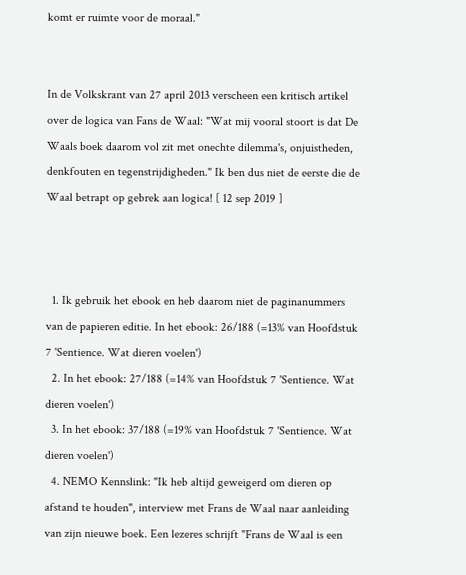komt er ruimte voor de moraal."


In de Volkskrant van 27 april 2013 verscheen een kritisch artikel over de logica van Fans de Waal: "Wat mij vooral stoort is dat De Waals boek daarom vol zit met onechte dilemma's, onjuistheden, denkfouten en tegenstrijdigheden." Ik ben dus niet de eerste die de Waal betrapt op gebrek aan logica! [ 12 sep 2019 ]



  1. Ik gebruik het ebook en heb daarom niet de paginanummers van de papieren editie. In het ebook: 26/188 (=13% van Hoofdstuk 7 'Sentience. Wat dieren voelen')
  2. In het ebook: 27/188 (=14% van Hoofdstuk 7 'Sentience. Wat dieren voelen')
  3. In het ebook: 37/188 (=19% van Hoofdstuk 7 'Sentience. Wat dieren voelen')
  4. NEMO Kennslink: "Ik heb altijd geweigerd om dieren op afstand te houden", interview met Frans de Waal naar aanleiding van zijn nieuwe boek. Een lezeres schrijft "Frans de Waal is een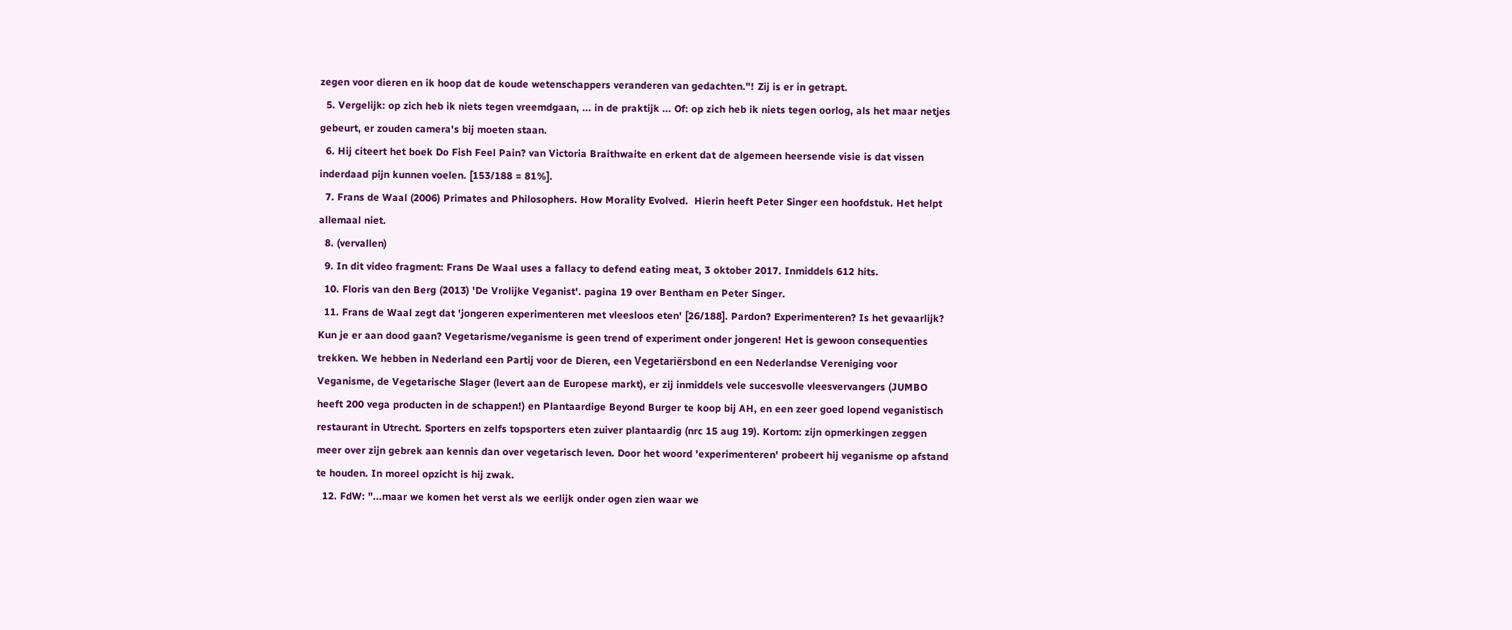zegen voor dieren en ik hoop dat de koude wetenschappers veranderen van gedachten."! Zij is er in getrapt.
  5. Vergelijk: op zich heb ik niets tegen vreemdgaan, ... in de praktijk ... Of: op zich heb ik niets tegen oorlog, als het maar netjes gebeurt, er zouden camera's bij moeten staan.
  6. Hij citeert het boek Do Fish Feel Pain? van Victoria Braithwaite en erkent dat de algemeen heersende visie is dat vissen inderdaad pijn kunnen voelen. [153/188 = 81%].
  7. Frans de Waal (2006) Primates and Philosophers. How Morality Evolved.  Hierin heeft Peter Singer een hoofdstuk. Het helpt allemaal niet.
  8. (vervallen)
  9. In dit video fragment: Frans De Waal uses a fallacy to defend eating meat, 3 oktober 2017. Inmiddels 612 hits.
  10. Floris van den Berg (2013) 'De Vrolijke Veganist'. pagina 19 over Bentham en Peter Singer.
  11. Frans de Waal zegt dat 'jongeren experimenteren met vleesloos eten' [26/188]. Pardon? Experimenteren? Is het gevaarlijk? Kun je er aan dood gaan? Vegetarisme/veganisme is geen trend of experiment onder jongeren! Het is gewoon consequenties trekken. We hebben in Nederland een Partij voor de Dieren, een Vegetariërsbond en een Nederlandse Vereniging voor Veganisme, de Vegetarische Slager (levert aan de Europese markt), er zij inmiddels vele succesvolle vleesvervangers (JUMBO heeft 200 vega producten in de schappen!) en Plantaardige Beyond Burger te koop bij AH, en een zeer goed lopend veganistisch restaurant in Utrecht. Sporters en zelfs topsporters eten zuiver plantaardig (nrc 15 aug 19). Kortom: zijn opmerkingen zeggen meer over zijn gebrek aan kennis dan over vegetarisch leven. Door het woord 'experimenteren' probeert hij veganisme op afstand te houden. In moreel opzicht is hij zwak.
  12. FdW: "...maar we komen het verst als we eerlijk onder ogen zien waar we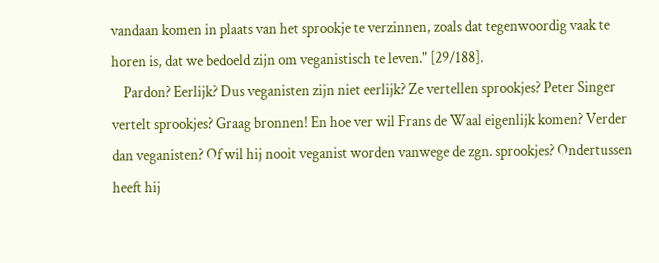vandaan komen in plaats van het sprookje te verzinnen, zoals dat tegenwoordig vaak te horen is, dat we bedoeld zijn om veganistisch te leven." [29/188].
    Pardon? Eerlijk? Dus veganisten zijn niet eerlijk? Ze vertellen sprookjes? Peter Singer vertelt sprookjes? Graag bronnen! En hoe ver wil Frans de Waal eigenlijk komen? Verder dan veganisten? Of wil hij nooit veganist worden vanwege de zgn. sprookjes? Ondertussen heeft hij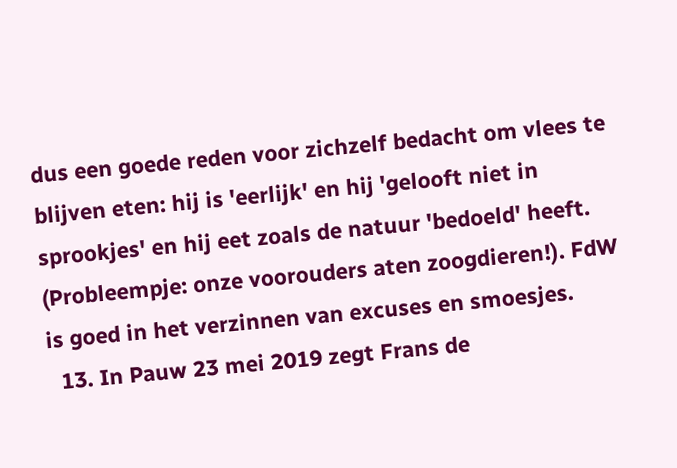dus een goede reden voor zichzelf bedacht om vlees te blijven eten: hij is 'eerlijk' en hij 'gelooft niet in sprookjes' en hij eet zoals de natuur 'bedoeld' heeft. (Probleempje: onze voorouders aten zoogdieren!). FdW is goed in het verzinnen van excuses en smoesjes.
  13. In Pauw 23 mei 2019 zegt Frans de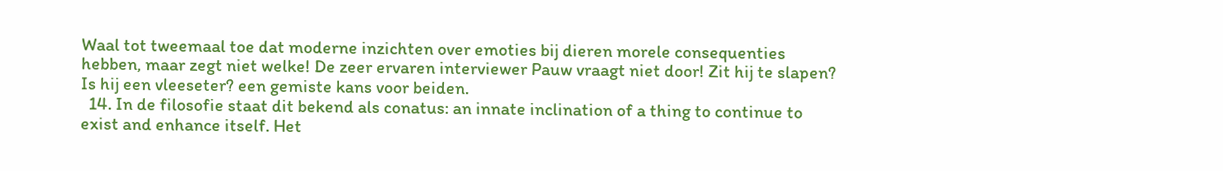Waal tot tweemaal toe dat moderne inzichten over emoties bij dieren morele consequenties hebben, maar zegt niet welke! De zeer ervaren interviewer Pauw vraagt niet door! Zit hij te slapen? Is hij een vleeseter? een gemiste kans voor beiden.
  14. In de filosofie staat dit bekend als conatus: an innate inclination of a thing to continue to exist and enhance itself. Het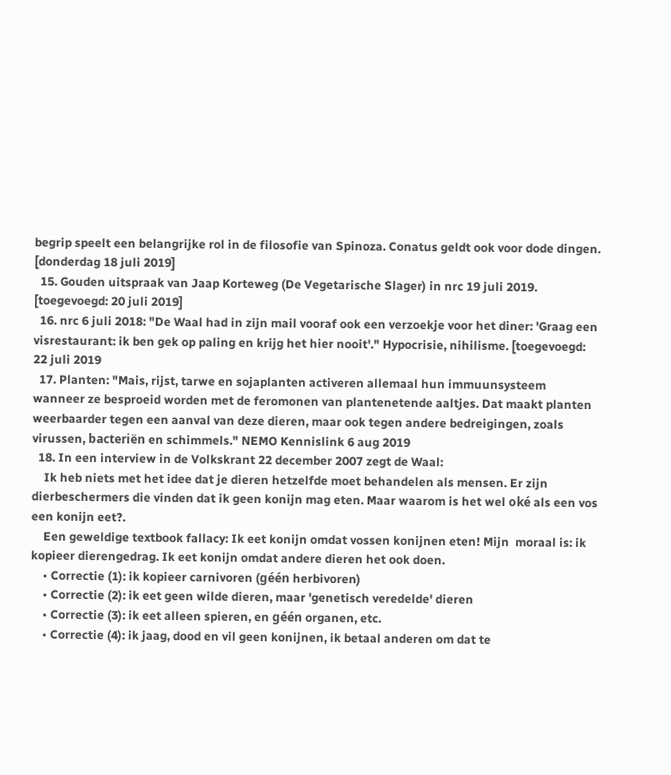begrip speelt een belangrijke rol in de filosofie van Spinoza. Conatus geldt ook voor dode dingen. [donderdag 18 juli 2019]
  15. Gouden uitspraak van Jaap Korteweg (De Vegetarische Slager) in nrc 19 juli 2019. [toegevoegd: 20 juli 2019]
  16. nrc 6 juli 2018: "De Waal had in zijn mail vooraf ook een verzoekje voor het diner: 'Graag een visrestaurant: ik ben gek op paling en krijg het hier nooit'." Hypocrisie, nihilisme. [toegevoegd: 22 juli 2019
  17. Planten: "Mais, rijst, tarwe en sojaplanten activeren allemaal hun immuunsysteem wanneer ze besproeid worden met de feromonen van plantenetende aaltjes. Dat maakt planten weerbaarder tegen een aanval van deze dieren, maar ook tegen andere bedreigingen, zoals virussen, bacteriën en schimmels." NEMO Kennislink 6 aug 2019
  18. In een interview in de Volkskrant 22 december 2007 zegt de Waal:
    Ik heb niets met het idee dat je dieren hetzelfde moet behandelen als mensen. Er zijn dierbeschermers die vinden dat ik geen konijn mag eten. Maar waarom is het wel oké als een vos een konijn eet?.
    Een geweldige textbook fallacy: Ik eet konijn omdat vossen konijnen eten! Mijn  moraal is: ik kopieer dierengedrag. Ik eet konijn omdat andere dieren het ook doen.
    • Correctie (1): ik kopieer carnivoren (géén herbivoren)
    • Correctie (2): ik eet geen wilde dieren, maar 'genetisch veredelde' dieren
    • Correctie (3): ik eet alleen spieren, en géén organen, etc.
    • Correctie (4): ik jaag, dood en vil geen konijnen, ik betaal anderen om dat te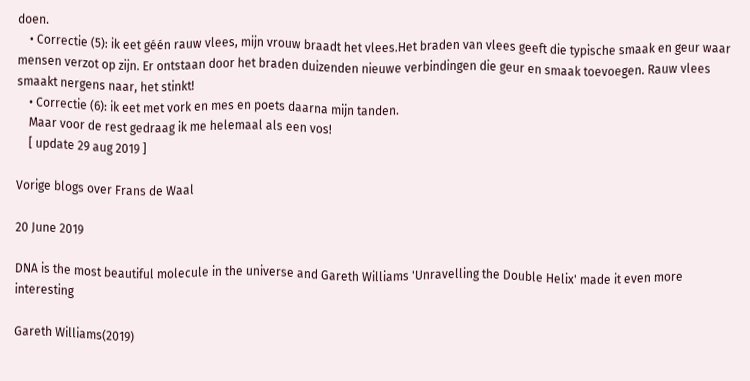doen.
    • Correctie (5): ik eet géén rauw vlees, mijn vrouw braadt het vlees.Het braden van vlees geeft die typische smaak en geur waar mensen verzot op zijn. Er ontstaan door het braden duizenden nieuwe verbindingen die geur en smaak toevoegen. Rauw vlees smaakt nergens naar, het stinkt!
    • Correctie (6): ik eet met vork en mes en poets daarna mijn tanden.
    Maar voor de rest gedraag ik me helemaal als een vos!
    [ update 29 aug 2019 ]

Vorige blogs over Frans de Waal

20 June 2019

DNA is the most beautiful molecule in the universe and Gareth Williams 'Unravelling the Double Helix' made it even more interesting

Gareth Williams(2019)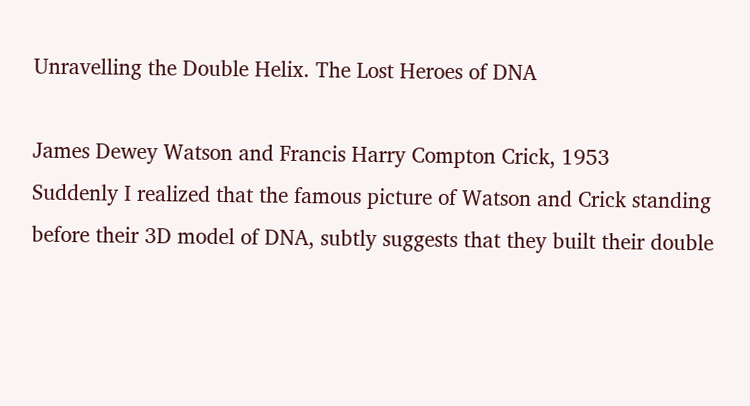Unravelling the Double Helix. The Lost Heroes of DNA

James Dewey Watson and Francis Harry Compton Crick, 1953
Suddenly I realized that the famous picture of Watson and Crick standing before their 3D model of DNA, subtly suggests that they built their double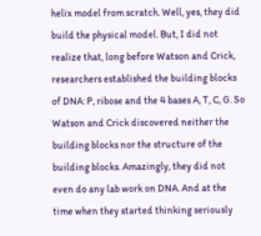helix model from scratch. Well, yes, they did build the physical model. But, I did not realize that, long before Watson and Crick, researchers established the building blocks of DNA: P, ribose and the 4 bases A, T, C, G. So Watson and Crick discovered neither the building blocks nor the structure of the building blocks. Amazingly, they did not even do any lab work on DNA. And at the time when they started thinking seriously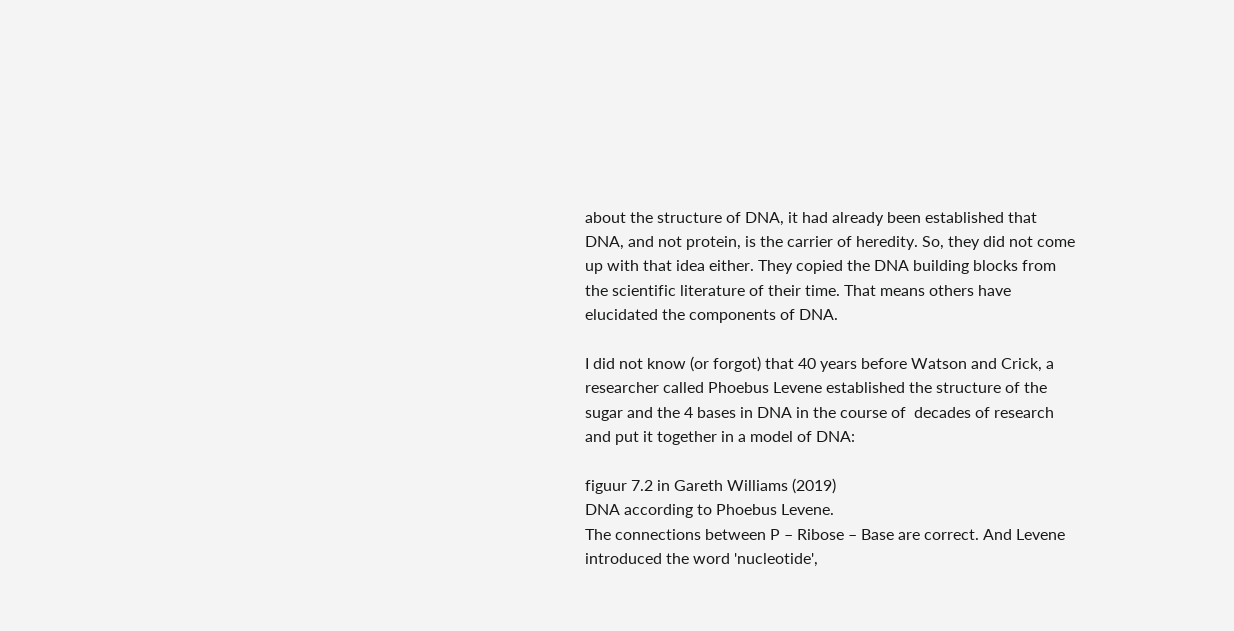about the structure of DNA, it had already been established that DNA, and not protein, is the carrier of heredity. So, they did not come up with that idea either. They copied the DNA building blocks from the scientific literature of their time. That means others have elucidated the components of DNA.

I did not know (or forgot) that 40 years before Watson and Crick, a researcher called Phoebus Levene established the structure of the sugar and the 4 bases in DNA in the course of  decades of research and put it together in a model of DNA:

figuur 7.2 in Gareth Williams (2019)
DNA according to Phoebus Levene.
The connections between P – Ribose – Base are correct. And Levene introduced the word 'nucleotide',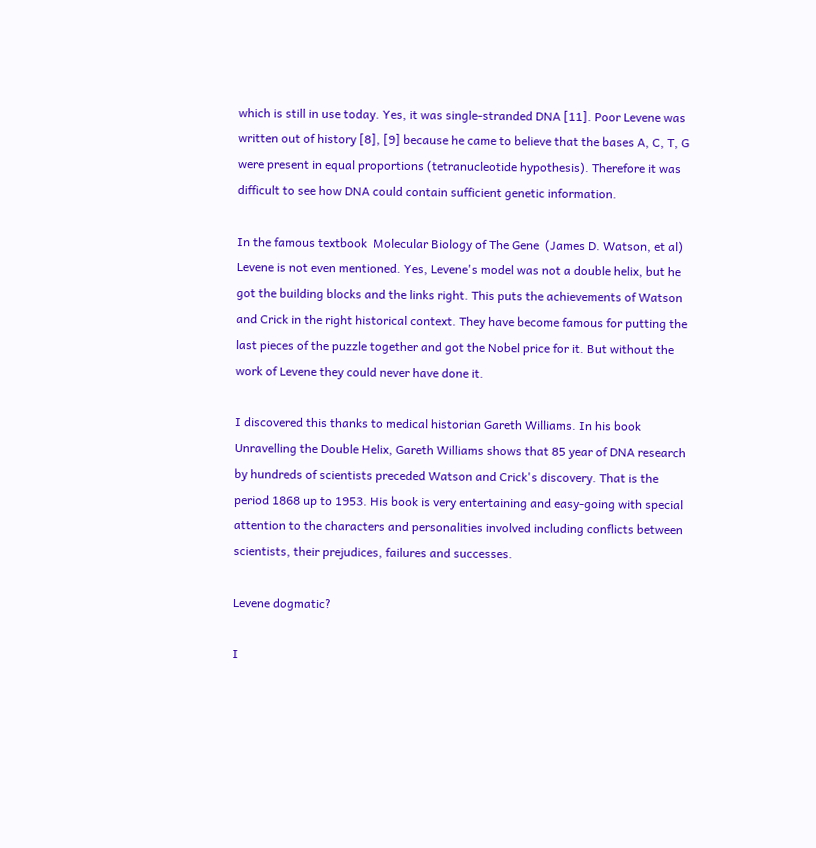which is still in use today. Yes, it was single-stranded DNA [11]. Poor Levene was written out of history [8], [9] because he came to believe that the bases A, C, T, G were present in equal proportions (tetranucleotide hypothesis). Therefore it was difficult to see how DNA could contain sufficient genetic information.

In the famous textbook  Molecular Biology of The Gene  (James D. Watson, et al) Levene is not even mentioned. Yes, Levene's model was not a double helix, but he got the building blocks and the links right. This puts the achievements of Watson and Crick in the right historical context. They have become famous for putting the last pieces of the puzzle together and got the Nobel price for it. But without the work of Levene they could never have done it.

I discovered this thanks to medical historian Gareth Williams. In his book Unravelling the Double Helix, Gareth Williams shows that 85 year of DNA research by hundreds of scientists preceded Watson and Crick's discovery. That is the period 1868 up to 1953. His book is very entertaining and easy-going with special attention to the characters and personalities involved including conflicts between scientists, their prejudices, failures and successes.

Levene dogmatic?

I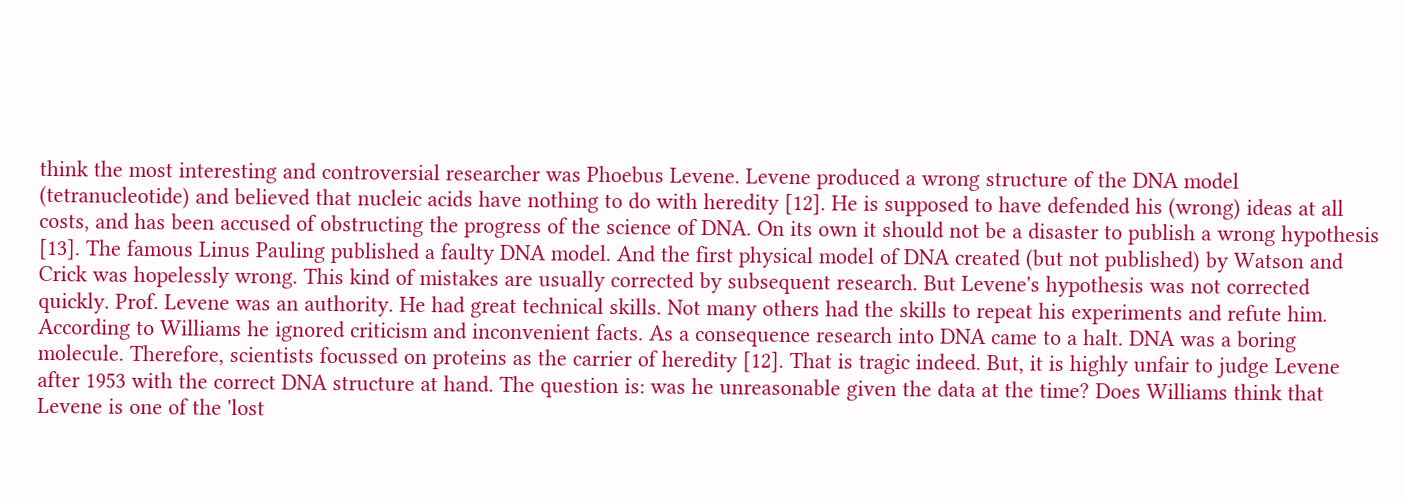think the most interesting and controversial researcher was Phoebus Levene. Levene produced a wrong structure of the DNA model (tetranucleotide) and believed that nucleic acids have nothing to do with heredity [12]. He is supposed to have defended his (wrong) ideas at all costs, and has been accused of obstructing the progress of the science of DNA. On its own it should not be a disaster to publish a wrong hypothesis [13]. The famous Linus Pauling published a faulty DNA model. And the first physical model of DNA created (but not published) by Watson and Crick was hopelessly wrong. This kind of mistakes are usually corrected by subsequent research. But Levene's hypothesis was not corrected quickly. Prof. Levene was an authority. He had great technical skills. Not many others had the skills to repeat his experiments and refute him. According to Williams he ignored criticism and inconvenient facts. As a consequence research into DNA came to a halt. DNA was a boring molecule. Therefore, scientists focussed on proteins as the carrier of heredity [12]. That is tragic indeed. But, it is highly unfair to judge Levene after 1953 with the correct DNA structure at hand. The question is: was he unreasonable given the data at the time? Does Williams think that Levene is one of the 'lost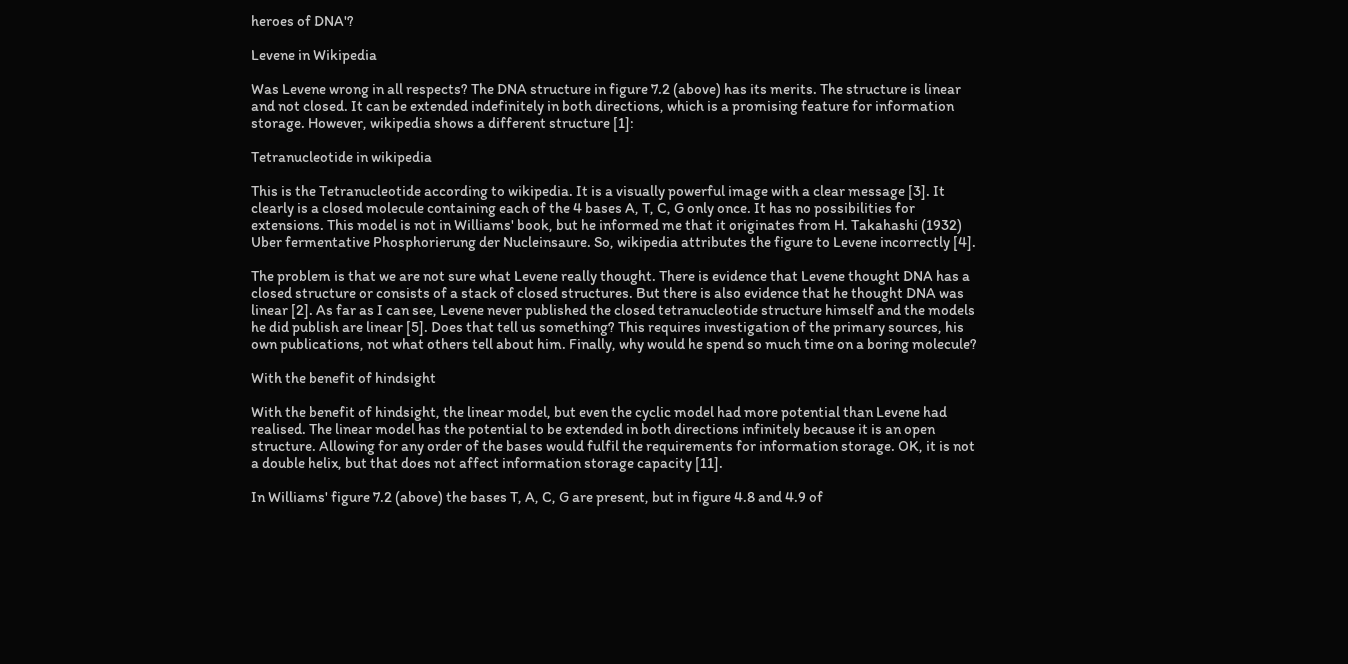heroes of DNA'?

Levene in Wikipedia

Was Levene wrong in all respects? The DNA structure in figure 7.2 (above) has its merits. The structure is linear and not closed. It can be extended indefinitely in both directions, which is a promising feature for information storage. However, wikipedia shows a different structure [1]:

Tetranucleotide in wikipedia

This is the Tetranucleotide according to wikipedia. It is a visually powerful image with a clear message [3]. It clearly is a closed molecule containing each of the 4 bases A, T, C, G only once. It has no possibilities for extensions. This model is not in Williams' book, but he informed me that it originates from H. Takahashi (1932) Uber fermentative Phosphorierung der Nucleinsaure. So, wikipedia attributes the figure to Levene incorrectly [4].

The problem is that we are not sure what Levene really thought. There is evidence that Levene thought DNA has a closed structure or consists of a stack of closed structures. But there is also evidence that he thought DNA was linear [2]. As far as I can see, Levene never published the closed tetranucleotide structure himself and the models he did publish are linear [5]. Does that tell us something? This requires investigation of the primary sources, his own publications, not what others tell about him. Finally, why would he spend so much time on a boring molecule?

With the benefit of hindsight

With the benefit of hindsight, the linear model, but even the cyclic model had more potential than Levene had realised. The linear model has the potential to be extended in both directions infinitely because it is an open structure. Allowing for any order of the bases would fulfil the requirements for information storage. OK, it is not a double helix, but that does not affect information storage capacity [11].

In Williams' figure 7.2 (above) the bases T, A, C, G are present, but in figure 4.8 and 4.9 of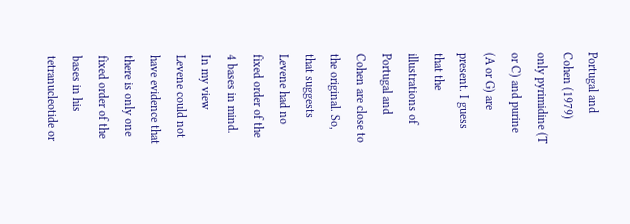Portugal and Cohen (1979) only pyrimidine (T or C) and purine (A or G) are present. I guess that the illustrations of Portugal and Cohen are close to the original. So, that suggests Levene had no fixed order of the 4 bases in mind. In my view Levene could not have evidence that there is only one fixed order of the bases in his tetranucleotide or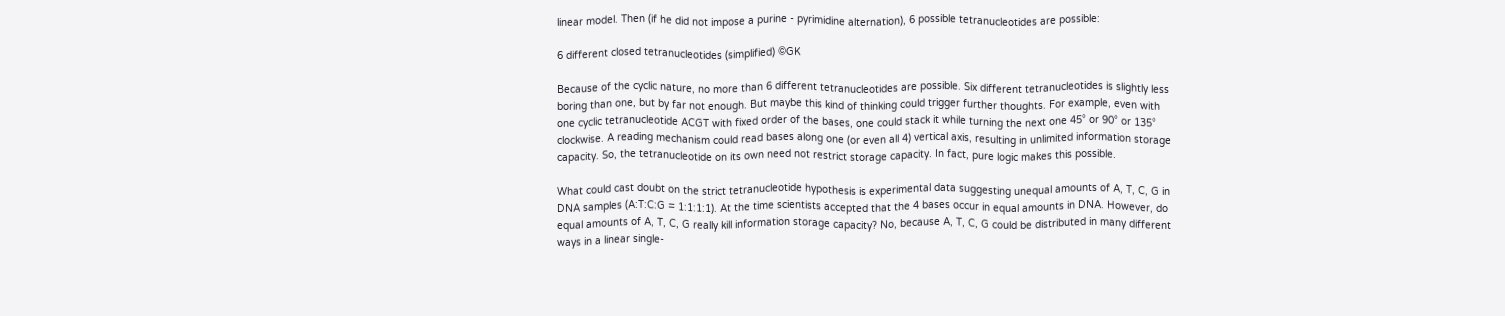linear model. Then (if he did not impose a purine - pyrimidine alternation), 6 possible tetranucleotides are possible:

6 different closed tetranucleotides (simplified) ©GK

Because of the cyclic nature, no more than 6 different tetranucleotides are possible. Six different tetranucleotides is slightly less boring than one, but by far not enough. But maybe this kind of thinking could trigger further thoughts. For example, even with one cyclic tetranucleotide ACGT with fixed order of the bases, one could stack it while turning the next one 45° or 90° or 135° clockwise. A reading mechanism could read bases along one (or even all 4) vertical axis, resulting in unlimited information storage capacity. So, the tetranucleotide on its own need not restrict storage capacity. In fact, pure logic makes this possible.

What could cast doubt on the strict tetranucleotide hypothesis is experimental data suggesting unequal amounts of A, T, C, G in DNA samples (A:T:C:G = 1:1:1:1). At the time scientists accepted that the 4 bases occur in equal amounts in DNA. However, do equal amounts of A, T, C, G really kill information storage capacity? No, because A, T, C, G could be distributed in many different ways in a linear single-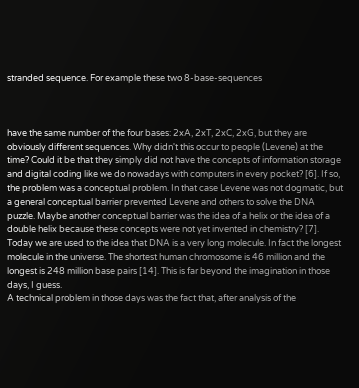stranded sequence. For example these two 8-base-sequences



have the same number of the four bases: 2xA, 2xT, 2xC, 2xG, but they are obviously different sequences. Why didn't this occur to people (Levene) at the time? Could it be that they simply did not have the concepts of information storage and digital coding like we do nowadays with computers in every pocket? [6]. If so, the problem was a conceptual problem. In that case Levene was not dogmatic, but a general conceptual barrier prevented Levene and others to solve the DNA puzzle. Maybe another conceptual barrier was the idea of a helix or the idea of a double helix because these concepts were not yet invented in chemistry? [7]. Today we are used to the idea that DNA is a very long molecule. In fact the longest molecule in the universe. The shortest human chromosome is 46 million and the longest is 248 million base pairs [14]. This is far beyond the imagination in those days, I guess.
A technical problem in those days was the fact that, after analysis of the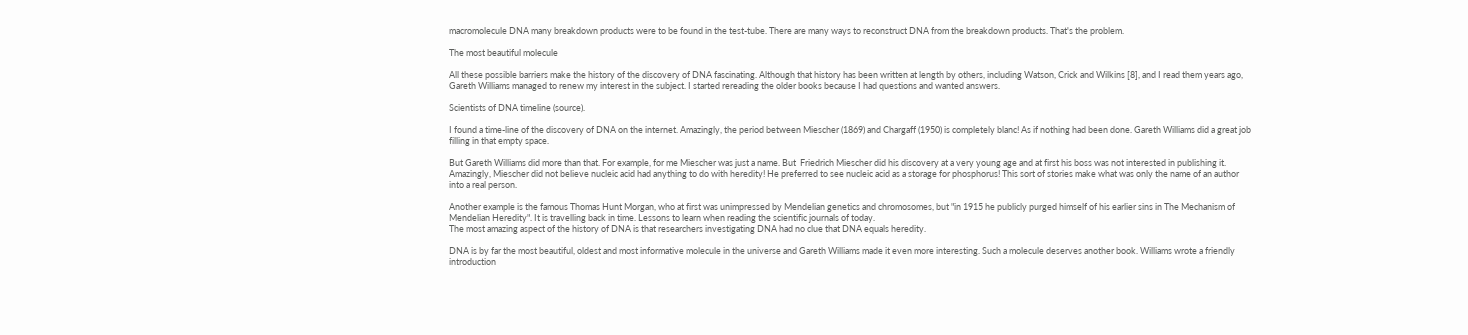macromolecule DNA many breakdown products were to be found in the test-tube. There are many ways to reconstruct DNA from the breakdown products. That's the problem.

The most beautiful molecule

All these possible barriers make the history of the discovery of DNA fascinating. Although that history has been written at length by others, including Watson, Crick and Wilkins [8], and I read them years ago, Gareth Williams managed to renew my interest in the subject. I started rereading the older books because I had questions and wanted answers.

Scientists of DNA timeline (source).

I found a time-line of the discovery of DNA on the internet. Amazingly, the period between Miescher (1869) and Chargaff (1950) is completely blanc! As if nothing had been done. Gareth Williams did a great job filling in that empty space.

But Gareth Williams did more than that. For example, for me Miescher was just a name. But  Friedrich Miescher did his discovery at a very young age and at first his boss was not interested in publishing it. Amazingly, Miescher did not believe nucleic acid had anything to do with heredity! He preferred to see nucleic acid as a storage for phosphorus! This sort of stories make what was only the name of an author into a real person.

Another example is the famous Thomas Hunt Morgan, who at first was unimpressed by Mendelian genetics and chromosomes, but "in 1915 he publicly purged himself of his earlier sins in The Mechanism of Mendelian Heredity". It is travelling back in time. Lessons to learn when reading the scientific journals of today.
The most amazing aspect of the history of DNA is that researchers investigating DNA had no clue that DNA equals heredity.

DNA is by far the most beautiful, oldest and most informative molecule in the universe and Gareth Williams made it even more interesting. Such a molecule deserves another book. Williams wrote a friendly introduction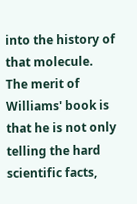into the history of that molecule. The merit of Williams' book is that he is not only telling the hard scientific facts,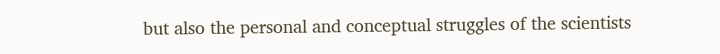but also the personal and conceptual struggles of the scientists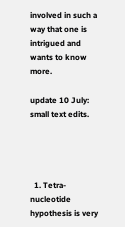involved in such a way that one is intrigued and wants to know more.

update 10 July: small text edits.




  1. Tetra-nucleotide hypothesis is very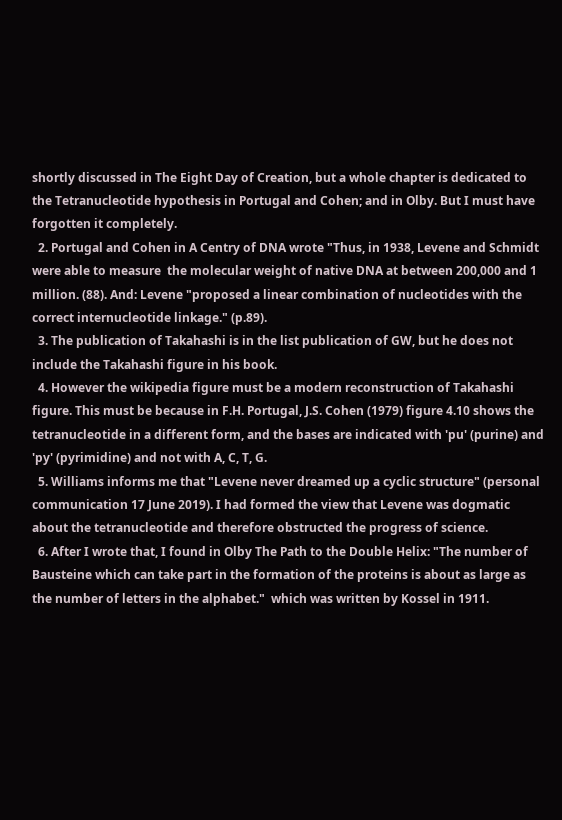shortly discussed in The Eight Day of Creation, but a whole chapter is dedicated to the Tetranucleotide hypothesis in Portugal and Cohen; and in Olby. But I must have forgotten it completely.
  2. Portugal and Cohen in A Centry of DNA wrote "Thus, in 1938, Levene and Schmidt were able to measure  the molecular weight of native DNA at between 200,000 and 1 million. (88). And: Levene "proposed a linear combination of nucleotides with the correct internucleotide linkage." (p.89).
  3. The publication of Takahashi is in the list publication of GW, but he does not include the Takahashi figure in his book.
  4. However the wikipedia figure must be a modern reconstruction of Takahashi figure. This must be because in F.H. Portugal, J.S. Cohen (1979) figure 4.10 shows the tetranucleotide in a different form, and the bases are indicated with 'pu' (purine) and 'py' (pyrimidine) and not with A, C, T, G.
  5. Williams informs me that "Levene never dreamed up a cyclic structure" (personal communication 17 June 2019). I had formed the view that Levene was dogmatic about the tetranucleotide and therefore obstructed the progress of science.
  6. After I wrote that, I found in Olby The Path to the Double Helix: "The number of Bausteine which can take part in the formation of the proteins is about as large as the number of letters in the alphabet."  which was written by Kossel in 1911.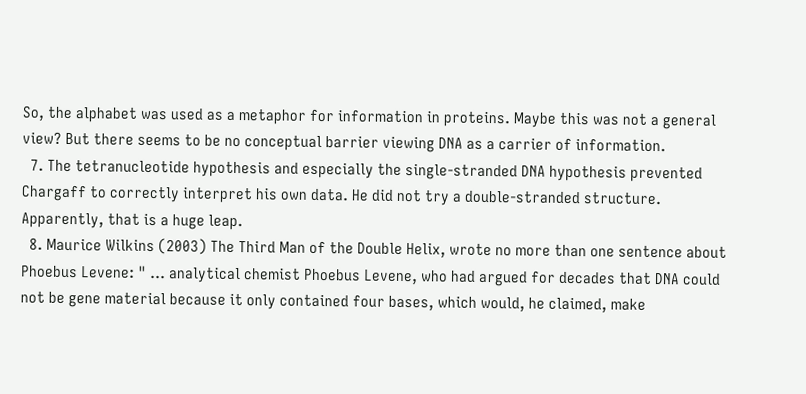So, the alphabet was used as a metaphor for information in proteins. Maybe this was not a general view? But there seems to be no conceptual barrier viewing DNA as a carrier of information.
  7. The tetranucleotide hypothesis and especially the single-stranded DNA hypothesis prevented Chargaff to correctly interpret his own data. He did not try a double-stranded structure. Apparently, that is a huge leap.
  8. Maurice Wilkins (2003) The Third Man of the Double Helix, wrote no more than one sentence about Phoebus Levene: " ... analytical chemist Phoebus Levene, who had argued for decades that DNA could not be gene material because it only contained four bases, which would, he claimed, make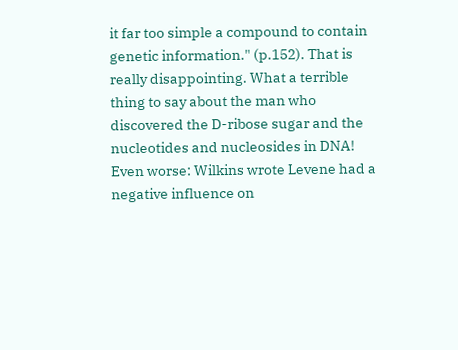it far too simple a compound to contain genetic information." (p.152). That is really disappointing. What a terrible thing to say about the man who discovered the D-ribose sugar and the nucleotides and nucleosides in DNA! Even worse: Wilkins wrote Levene had a negative influence on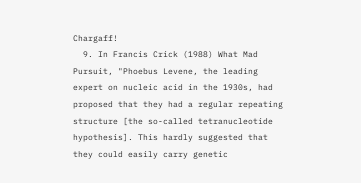Chargaff!
  9. In Francis Crick (1988) What Mad Pursuit, "Phoebus Levene, the leading expert on nucleic acid in the 1930s, had proposed that they had a regular repeating structure [the so-called tetranucleotide hypothesis]. This hardly suggested that they could easily carry genetic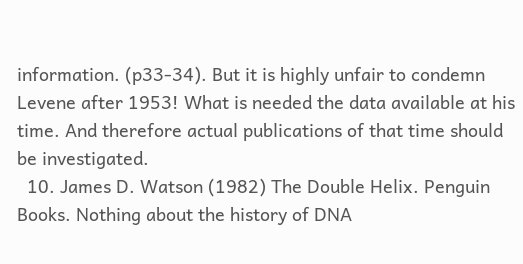information. (p33-34). But it is highly unfair to condemn Levene after 1953! What is needed the data available at his time. And therefore actual publications of that time should be investigated.
  10. James D. Watson (1982) The Double Helix. Penguin Books. Nothing about the history of DNA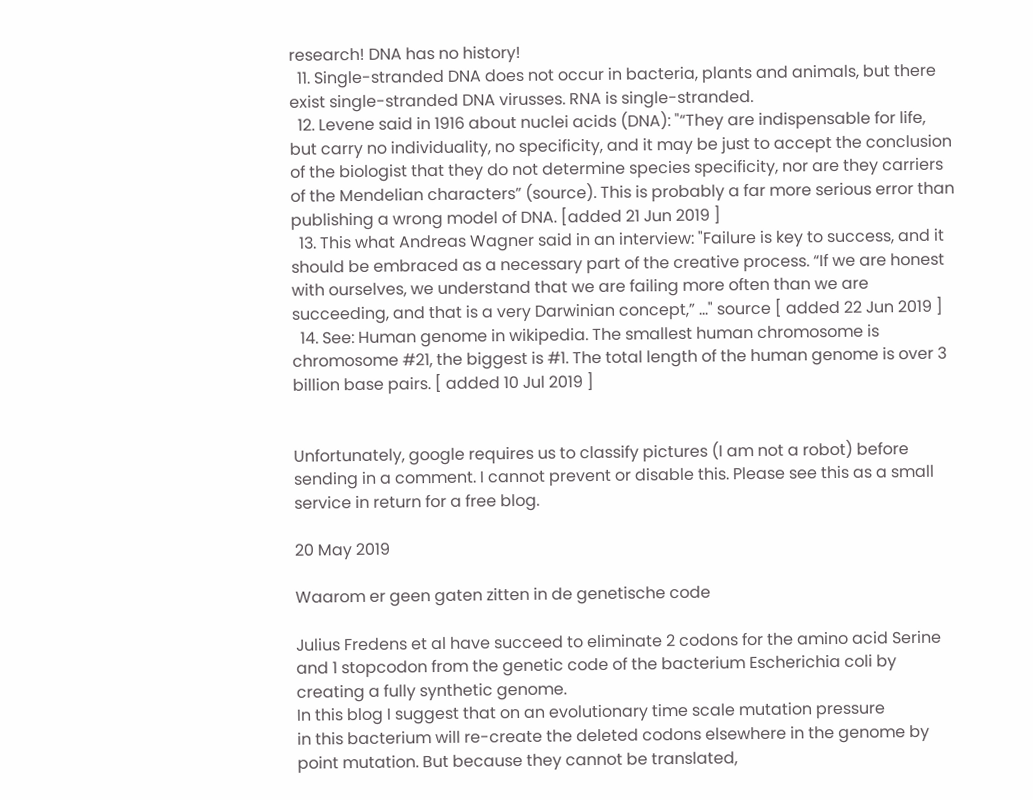research! DNA has no history!
  11. Single-stranded DNA does not occur in bacteria, plants and animals, but there exist single-stranded DNA virusses. RNA is single-stranded.
  12. Levene said in 1916 about nuclei acids (DNA): "“They are indispensable for life, but carry no individuality, no specificity, and it may be just to accept the conclusion of the biologist that they do not determine species specificity, nor are they carriers of the Mendelian characters” (source). This is probably a far more serious error than publishing a wrong model of DNA. [added 21 Jun 2019 ]
  13. This what Andreas Wagner said in an interview: "Failure is key to success, and it should be embraced as a necessary part of the creative process. “If we are honest with ourselves, we understand that we are failing more often than we are succeeding, and that is a very Darwinian concept,” ..." source [ added 22 Jun 2019 ]
  14. See: Human genome in wikipedia. The smallest human chromosome is chromosome #21, the biggest is #1. The total length of the human genome is over 3 billion base pairs. [ added 10 Jul 2019 ]


Unfortunately, google requires us to classify pictures (I am not a robot) before sending in a comment. I cannot prevent or disable this. Please see this as a small service in return for a free blog.

20 May 2019

Waarom er geen gaten zitten in de genetische code

Julius Fredens et al have succeed to eliminate 2 codons for the amino acid Serine and 1 stopcodon from the genetic code of the bacterium Escherichia coli by creating a fully synthetic genome.
In this blog I suggest that on an evolutionary time scale mutation pressure
in this bacterium will re-create the deleted codons elsewhere in the genome by point mutation. But because they cannot be translated,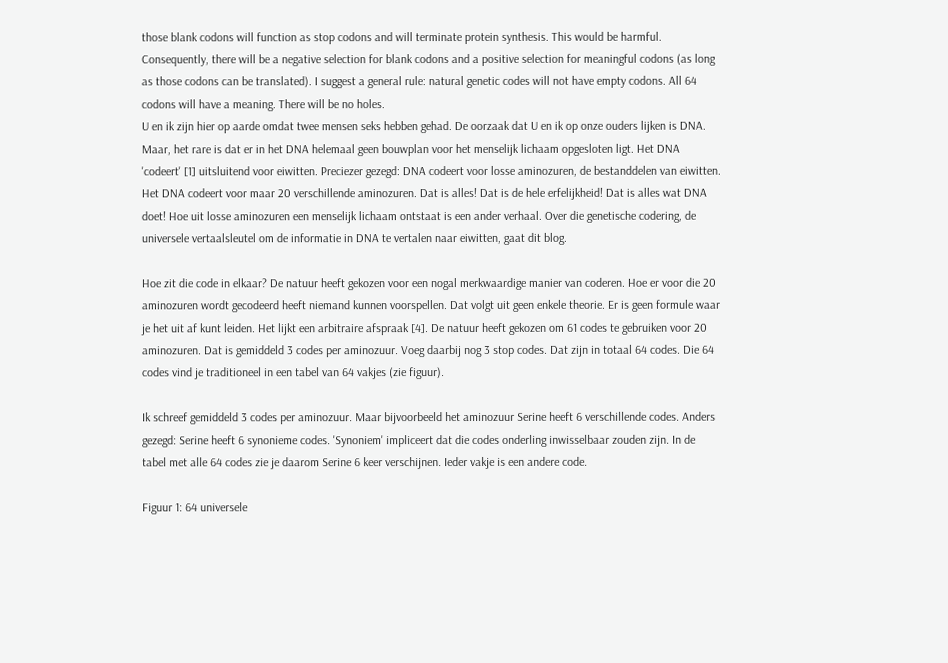those blank codons will function as stop codons and will terminate protein synthesis. This would be harmful. Consequently, there will be a negative selection for blank codons and a positive selection for meaningful codons (as long as those codons can be translated). I suggest a general rule: natural genetic codes will not have empty codons. All 64 codons will have a meaning. There will be no holes.
U en ik zijn hier op aarde omdat twee mensen seks hebben gehad. De oorzaak dat U en ik op onze ouders lijken is DNA. Maar, het rare is dat er in het DNA helemaal geen bouwplan voor het menselijk lichaam opgesloten ligt. Het DNA 'codeert' [1] uitsluitend voor eiwitten. Preciezer gezegd: DNA codeert voor losse aminozuren, de bestanddelen van eiwitten. Het DNA codeert voor maar 20 verschillende aminozuren. Dat is alles! Dat is de hele erfelijkheid! Dat is alles wat DNA doet! Hoe uit losse aminozuren een menselijk lichaam ontstaat is een ander verhaal. Over die genetische codering, de universele vertaalsleutel om de informatie in DNA te vertalen naar eiwitten, gaat dit blog.

Hoe zit die code in elkaar? De natuur heeft gekozen voor een nogal merkwaardige manier van coderen. Hoe er voor die 20 aminozuren wordt gecodeerd heeft niemand kunnen voorspellen. Dat volgt uit geen enkele theorie. Er is geen formule waar je het uit af kunt leiden. Het lijkt een arbitraire afspraak [4]. De natuur heeft gekozen om 61 codes te gebruiken voor 20 aminozuren. Dat is gemiddeld 3 codes per aminozuur. Voeg daarbij nog 3 stop codes. Dat zijn in totaal 64 codes. Die 64 codes vind je traditioneel in een tabel van 64 vakjes (zie figuur).

Ik schreef gemiddeld 3 codes per aminozuur. Maar bijvoorbeeld het aminozuur Serine heeft 6 verschillende codes. Anders gezegd: Serine heeft 6 synonieme codes. 'Synoniem' impliceert dat die codes onderling inwisselbaar zouden zijn. In de tabel met alle 64 codes zie je daarom Serine 6 keer verschijnen. Ieder vakje is een andere code.

Figuur 1: 64 universele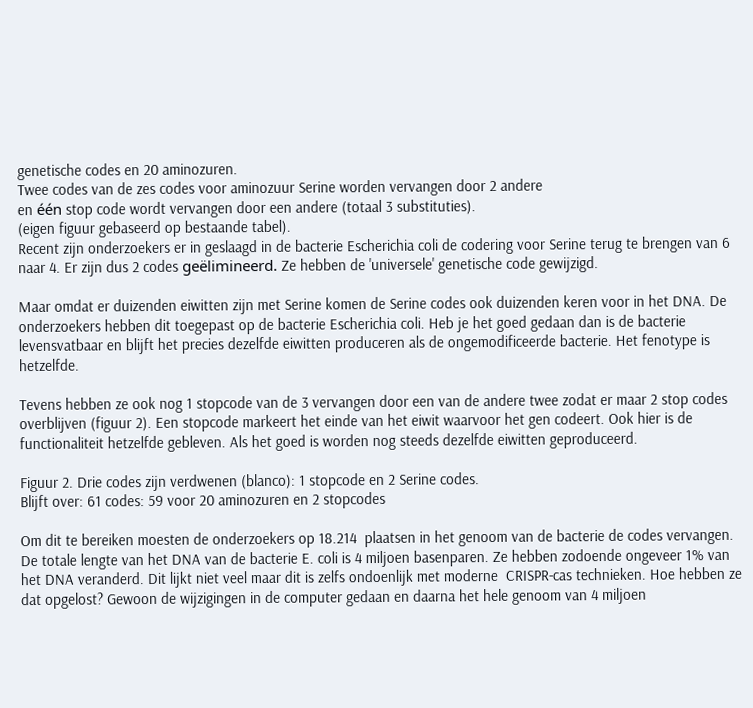genetische codes en 20 aminozuren.
Twee codes van de zes codes voor aminozuur Serine worden vervangen door 2 andere
en één stop code wordt vervangen door een andere (totaal 3 substituties).
(eigen figuur gebaseerd op bestaande tabel).
Recent zijn onderzoekers er in geslaagd in de bacterie Escherichia coli de codering voor Serine terug te brengen van 6 naar 4. Er zijn dus 2 codes geëlimineerd. Ze hebben de 'universele' genetische code gewijzigd.

Maar omdat er duizenden eiwitten zijn met Serine komen de Serine codes ook duizenden keren voor in het DNA. De onderzoekers hebben dit toegepast op de bacterie Escherichia coli. Heb je het goed gedaan dan is de bacterie levensvatbaar en blijft het precies dezelfde eiwitten produceren als de ongemodificeerde bacterie. Het fenotype is hetzelfde.

Tevens hebben ze ook nog 1 stopcode van de 3 vervangen door een van de andere twee zodat er maar 2 stop codes overblijven (figuur 2). Een stopcode markeert het einde van het eiwit waarvoor het gen codeert. Ook hier is de functionaliteit hetzelfde gebleven. Als het goed is worden nog steeds dezelfde eiwitten geproduceerd.

Figuur 2. Drie codes zijn verdwenen (blanco): 1 stopcode en 2 Serine codes.
Blijft over: 61 codes: 59 voor 20 aminozuren en 2 stopcodes

Om dit te bereiken moesten de onderzoekers op 18.214  plaatsen in het genoom van de bacterie de codes vervangen. De totale lengte van het DNA van de bacterie E. coli is 4 miljoen basenparen. Ze hebben zodoende ongeveer 1% van het DNA veranderd. Dit lijkt niet veel maar dit is zelfs ondoenlijk met moderne  CRISPR-cas technieken. Hoe hebben ze dat opgelost? Gewoon de wijzigingen in de computer gedaan en daarna het hele genoom van 4 miljoen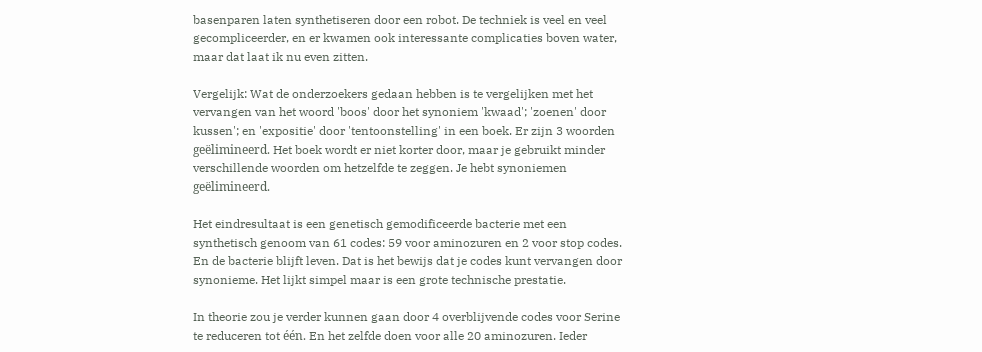basenparen laten synthetiseren door een robot. De techniek is veel en veel gecompliceerder, en er kwamen ook interessante complicaties boven water, maar dat laat ik nu even zitten.

Vergelijk: Wat de onderzoekers gedaan hebben is te vergelijken met het vervangen van het woord 'boos' door het synoniem 'kwaad'; 'zoenen' door kussen'; en 'expositie' door 'tentoonstelling' in een boek. Er zijn 3 woorden geëlimineerd. Het boek wordt er niet korter door, maar je gebruikt minder verschillende woorden om hetzelfde te zeggen. Je hebt synoniemen geëlimineerd.

Het eindresultaat is een genetisch gemodificeerde bacterie met een synthetisch genoom van 61 codes: 59 voor aminozuren en 2 voor stop codes. En de bacterie blijft leven. Dat is het bewijs dat je codes kunt vervangen door synonieme. Het lijkt simpel maar is een grote technische prestatie.

In theorie zou je verder kunnen gaan door 4 overblijvende codes voor Serine te reduceren tot één. En het zelfde doen voor alle 20 aminozuren. Ieder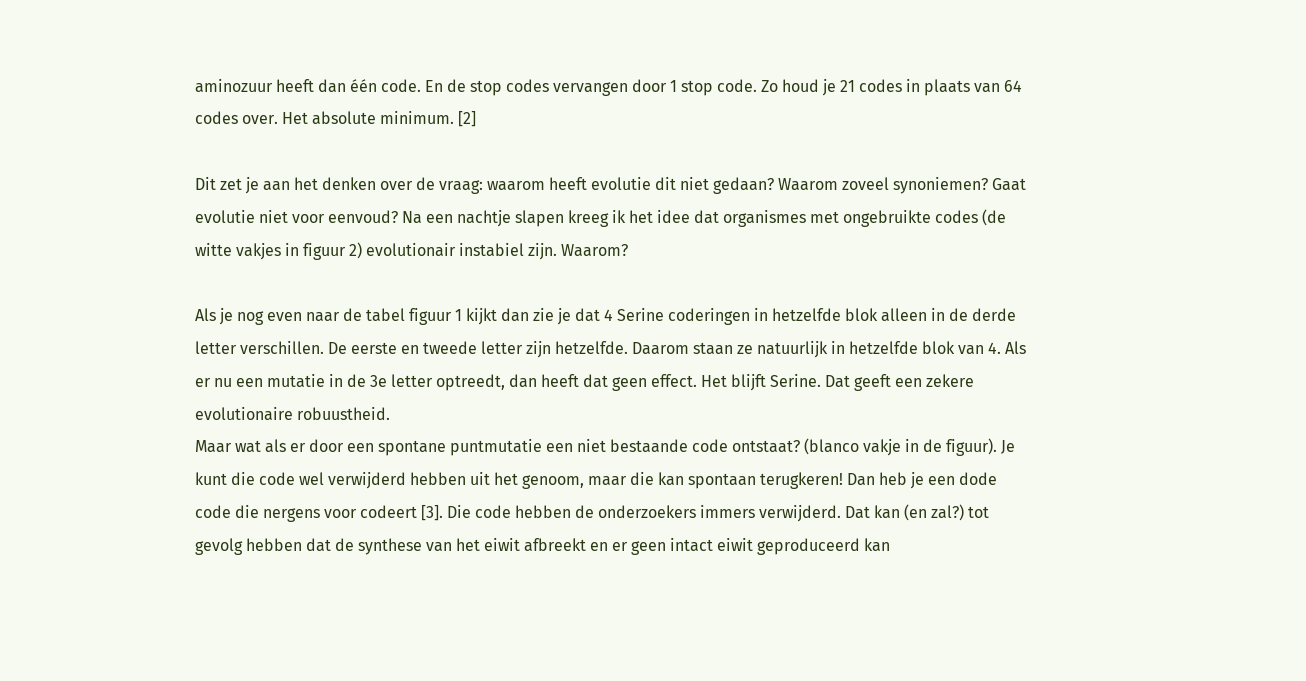aminozuur heeft dan één code. En de stop codes vervangen door 1 stop code. Zo houd je 21 codes in plaats van 64 codes over. Het absolute minimum. [2]

Dit zet je aan het denken over de vraag: waarom heeft evolutie dit niet gedaan? Waarom zoveel synoniemen? Gaat evolutie niet voor eenvoud? Na een nachtje slapen kreeg ik het idee dat organismes met ongebruikte codes (de witte vakjes in figuur 2) evolutionair instabiel zijn. Waarom?

Als je nog even naar de tabel figuur 1 kijkt dan zie je dat 4 Serine coderingen in hetzelfde blok alleen in de derde letter verschillen. De eerste en tweede letter zijn hetzelfde. Daarom staan ze natuurlijk in hetzelfde blok van 4. Als er nu een mutatie in de 3e letter optreedt, dan heeft dat geen effect. Het blijft Serine. Dat geeft een zekere evolutionaire robuustheid.
Maar wat als er door een spontane puntmutatie een niet bestaande code ontstaat? (blanco vakje in de figuur). Je kunt die code wel verwijderd hebben uit het genoom, maar die kan spontaan terugkeren! Dan heb je een dode code die nergens voor codeert [3]. Die code hebben de onderzoekers immers verwijderd. Dat kan (en zal?) tot gevolg hebben dat de synthese van het eiwit afbreekt en er geen intact eiwit geproduceerd kan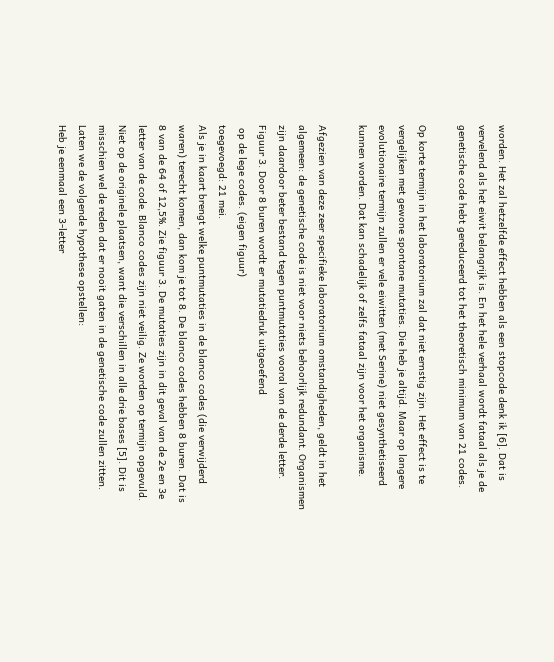worden. Het zal hetzelfde effect hebben als een stopcode denk ik [6]. Dat is vervelend als het eiwit belangrijk is. En het hele verhaal wordt fataal als je de genetische code hebt gereduceerd tot het theoretisch minimum van 21 codes.

Op korte termijn in het laboratorium zal dat niet ernstig zijn. Het effect is te vergelijken met gewone spontane mutaties. Die heb je altijd. Maar op langere evolutionaire termijn zullen er vele eiwitten (met Serine) niet gesynthetiseerd kunnen worden. Dat kan schadelijk of zelfs fataal zijn voor het organisme.

Afgezien van deze zeer specifieke laboratorium omstandigheden, geldt in het algemeen: de genetische code is niet voor niets behoorlijk redundant. Organismen zijn daardoor beter bestand tegen puntmutaties vooral van de derde letter.
Figuur 3. Door 8 buren wordt er mutatiedruk uitgeoefend
 op de lege codes. (eigen figuur)
toegevoegd: 21 mei.
Als je in kaart brengt welke puntmutaties in de blanco codes (die verwijderd waren) terecht komen, dan kom je tot 8. De blanco codes hebben 8 buren. Dat is 8 van de 64 of 12,5%. Zie figuur 3. De mutaties zijn in dit geval van de 2e en 3e letter van de code. Blanco codes zijn niet veilig. Ze worden op termijn opgevuld. Niet op de originele plaatsen, want die verschillen in alle drie bases [5]. Dit is misschien wel de reden dat er nooit gaten in de genetische code zullen zitten. Laten we de volgende hypothese opstellen:
Heb je eenmaal een 3-letter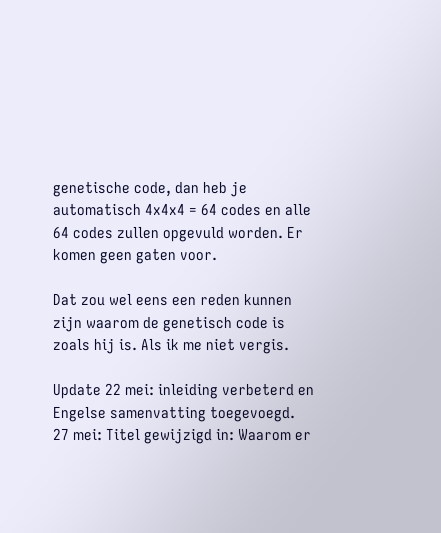genetische code, dan heb je automatisch 4x4x4 = 64 codes en alle 64 codes zullen opgevuld worden. Er komen geen gaten voor.

Dat zou wel eens een reden kunnen zijn waarom de genetisch code is zoals hij is. Als ik me niet vergis.

Update 22 mei: inleiding verbeterd en Engelse samenvatting toegevoegd.
27 mei: Titel gewijzigd in: Waarom er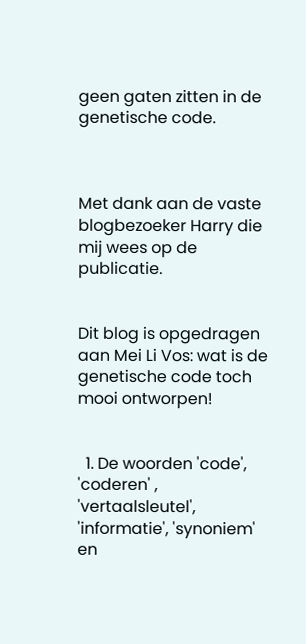geen gaten zitten in de genetische code.



Met dank aan de vaste blogbezoeker Harry die mij wees op de publicatie.


Dit blog is opgedragen aan Mei Li Vos: wat is de genetische code toch mooi ontworpen!


  1. De woorden 'code', 'coderen' , 'vertaalsleutel', 'informatie', 'synoniem'  en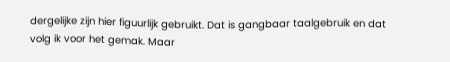dergelijke zijn hier figuurlijk gebruikt. Dat is gangbaar taalgebruik en dat volg ik voor het gemak. Maar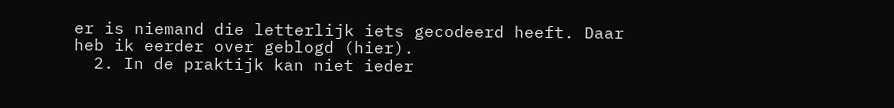er is niemand die letterlijk iets gecodeerd heeft. Daar heb ik eerder over geblogd (hier).
  2. In de praktijk kan niet ieder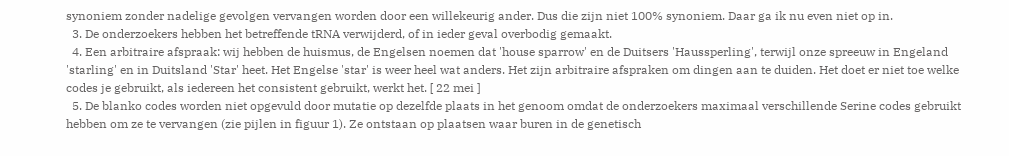synoniem zonder nadelige gevolgen vervangen worden door een willekeurig ander. Dus die zijn niet 100% synoniem. Daar ga ik nu even niet op in.
  3. De onderzoekers hebben het betreffende tRNA verwijderd, of in ieder geval overbodig gemaakt.
  4. Een arbitraire afspraak: wij hebben de huismus, de Engelsen noemen dat 'house sparrow' en de Duitsers 'Haussperling', terwijl onze spreeuw in Engeland 'starling' en in Duitsland 'Star' heet. Het Engelse 'star' is weer heel wat anders. Het zijn arbitraire afspraken om dingen aan te duiden. Het doet er niet toe welke codes je gebruikt, als iedereen het consistent gebruikt, werkt het. [ 22 mei ]
  5. De blanko codes worden niet opgevuld door mutatie op dezelfde plaats in het genoom omdat de onderzoekers maximaal verschillende Serine codes gebruikt hebben om ze te vervangen (zie pijlen in figuur 1). Ze ontstaan op plaatsen waar buren in de genetisch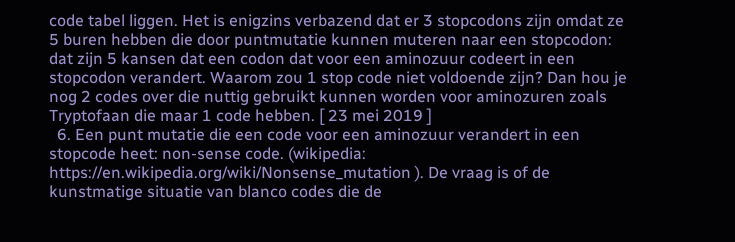code tabel liggen. Het is enigzins verbazend dat er 3 stopcodons zijn omdat ze 5 buren hebben die door puntmutatie kunnen muteren naar een stopcodon: dat zijn 5 kansen dat een codon dat voor een aminozuur codeert in een stopcodon verandert. Waarom zou 1 stop code niet voldoende zijn? Dan hou je nog 2 codes over die nuttig gebruikt kunnen worden voor aminozuren zoals Tryptofaan die maar 1 code hebben. [ 23 mei 2019 ]
  6. Een punt mutatie die een code voor een aminozuur verandert in een stopcode heet: non-sense code. (wikipedia: https://en.wikipedia.org/wiki/Nonsense_mutation ). De vraag is of de kunstmatige situatie van blanco codes die de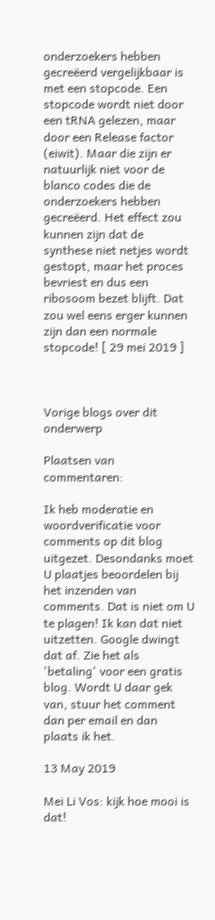onderzoekers hebben gecreëerd vergelijkbaar is met een stopcode. Een stopcode wordt niet door een tRNA gelezen, maar door een Release factor (eiwit). Maar die zijn er natuurlijk niet voor de blanco codes die de onderzoekers hebben gecreëerd. Het effect zou kunnen zijn dat de synthese niet netjes wordt gestopt, maar het proces bevriest en dus een ribosoom bezet blijft. Dat zou wel eens erger kunnen zijn dan een normale stopcode! [ 29 mei 2019 ]



Vorige blogs over dit onderwerp

Plaatsen van commentaren:

Ik heb moderatie en woordverificatie voor comments op dit blog uitgezet. Desondanks moet U plaatjes beoordelen bij het inzenden van comments. Dat is niet om U te plagen! Ik kan dat niet uitzetten. Google dwingt dat af. Zie het als 'betaling' voor een gratis blog. Wordt U daar gek van, stuur het comment dan per email en dan plaats ik het.

13 May 2019

Mei Li Vos: kijk hoe mooi is dat!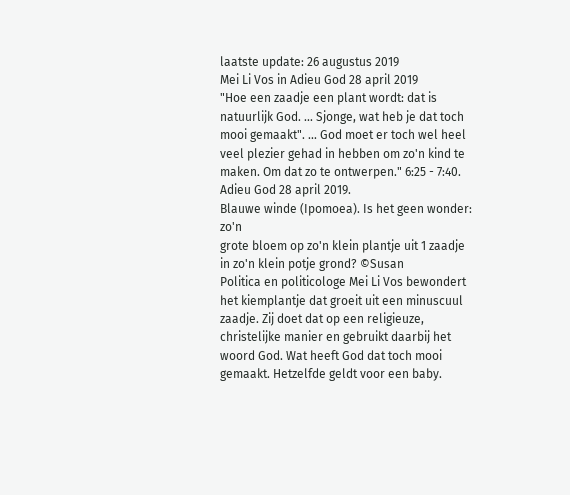laatste update: 26 augustus 2019
Mei Li Vos in Adieu God 28 april 2019
"Hoe een zaadje een plant wordt: dat is natuurlijk God. ... Sjonge, wat heb je dat toch mooi gemaakt". ... God moet er toch wel heel veel plezier gehad in hebben om zo'n kind te maken. Om dat zo te ontwerpen." 6:25 - 7:40. Adieu God 28 april 2019.
Blauwe winde (Ipomoea). Is het geen wonder: zo'n
grote bloem op zo'n klein plantje uit 1 zaadje
in zo'n klein potje grond? ©Susan
Politica en politicologe Mei Li Vos bewondert het kiemplantje dat groeit uit een minuscuul zaadje. Zij doet dat op een religieuze, christelijke manier en gebruikt daarbij het woord God. Wat heeft God dat toch mooi gemaakt. Hetzelfde geldt voor een baby.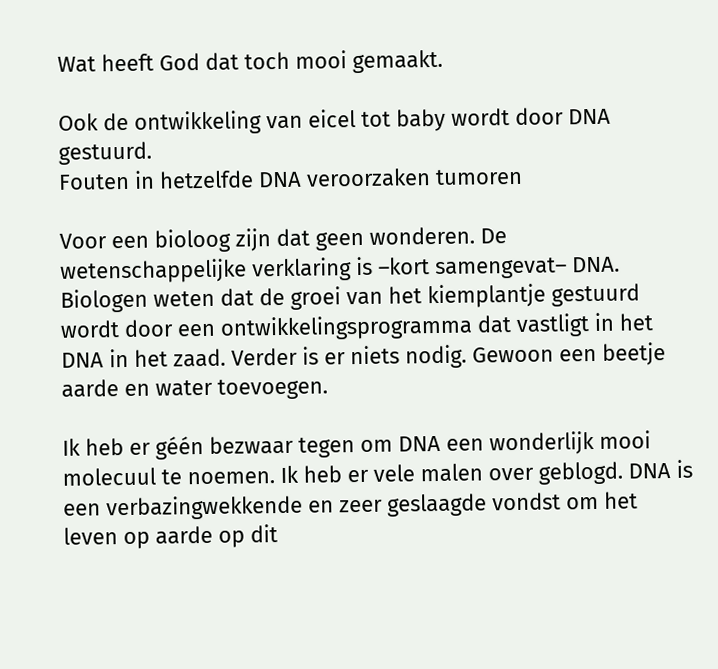Wat heeft God dat toch mooi gemaakt.

Ook de ontwikkeling van eicel tot baby wordt door DNA gestuurd.
Fouten in hetzelfde DNA veroorzaken tumoren

Voor een bioloog zijn dat geen wonderen. De wetenschappelijke verklaring is –kort samengevat– DNA. Biologen weten dat de groei van het kiemplantje gestuurd wordt door een ontwikkelingsprogramma dat vastligt in het DNA in het zaad. Verder is er niets nodig. Gewoon een beetje aarde en water toevoegen.

Ik heb er géén bezwaar tegen om DNA een wonderlijk mooi molecuul te noemen. Ik heb er vele malen over geblogd. DNA is een verbazingwekkende en zeer geslaagde vondst om het leven op aarde op dit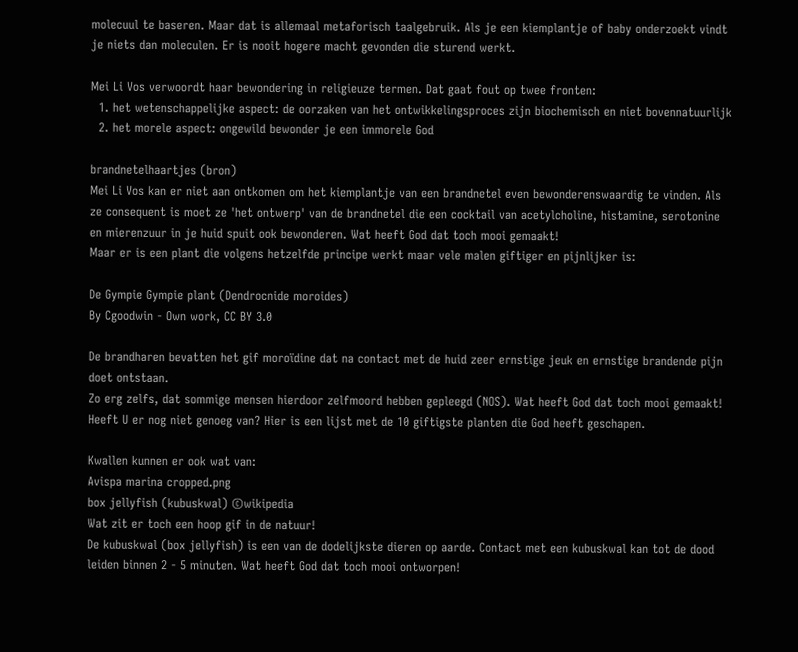molecuul te baseren. Maar dat is allemaal metaforisch taalgebruik. Als je een kiemplantje of baby onderzoekt vindt je niets dan moleculen. Er is nooit hogere macht gevonden die sturend werkt.

Mei Li Vos verwoordt haar bewondering in religieuze termen. Dat gaat fout op twee fronten:
  1. het wetenschappelijke aspect: de oorzaken van het ontwikkelingsproces zijn biochemisch en niet bovennatuurlijk
  2. het morele aspect: ongewild bewonder je een immorele God

brandnetelhaartjes (bron)
Mei Li Vos kan er niet aan ontkomen om het kiemplantje van een brandnetel even bewonderenswaardig te vinden. Als ze consequent is moet ze 'het ontwerp' van de brandnetel die een cocktail van acetylcholine, histamine, serotonine en mierenzuur in je huid spuit ook bewonderen. Wat heeft God dat toch mooi gemaakt!
Maar er is een plant die volgens hetzelfde principe werkt maar vele malen giftiger en pijnlijker is:

De Gympie Gympie plant (Dendrocnide moroides)
By Cgoodwin - Own work, CC BY 3.0

De brandharen bevatten het gif moroïdine dat na contact met de huid zeer ernstige jeuk en ernstige brandende pijn doet ontstaan.
Zo erg zelfs, dat sommige mensen hierdoor zelfmoord hebben gepleegd (NOS). Wat heeft God dat toch mooi gemaakt! Heeft U er nog niet genoeg van? Hier is een lijst met de 10 giftigste planten die God heeft geschapen.

Kwallen kunnen er ook wat van:
Avispa marina cropped.png
box jellyfish (kubuskwal) ©wikipedia
Wat zit er toch een hoop gif in de natuur!
De kubuskwal (box jellyfish) is een van de dodelijkste dieren op aarde. Contact met een kubuskwal kan tot de dood leiden binnen 2 - 5 minuten. Wat heeft God dat toch mooi ontworpen!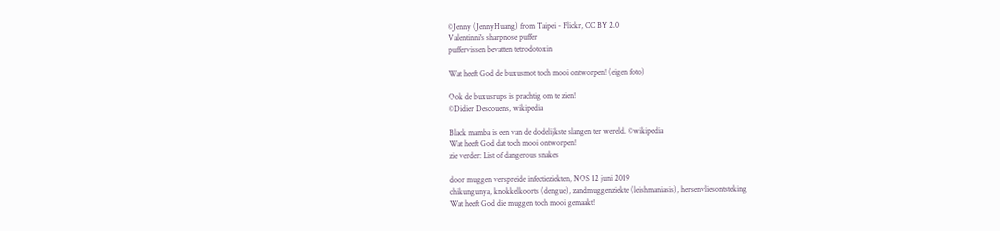©Jenny (JennyHuang) from Taipei - Flickr, CC BY 2.0
Valentinni's sharpnose puffer
puffervissen bevatten tetrodotoxin

Wat heeft God de buxusmot toch mooi ontworpen! (eigen foto)

Ook de buxusrups is prachtig om te zien!
©Didier Descouens, wikipedia

Black mamba is een van de dodelijkste slangen ter wereld. ©wikipedia
Wat heeft God dat toch mooi ontworpen!
zie verder: List of dangerous snakes

door muggen verspreide infectieziekten, NOS 12 juni 2019
chikungunya, knokkelkoorts (dengue), zandmuggenziekte (leishmaniasis), hersenvliesontsteking
Wat heeft God die muggen toch mooi gemaakt!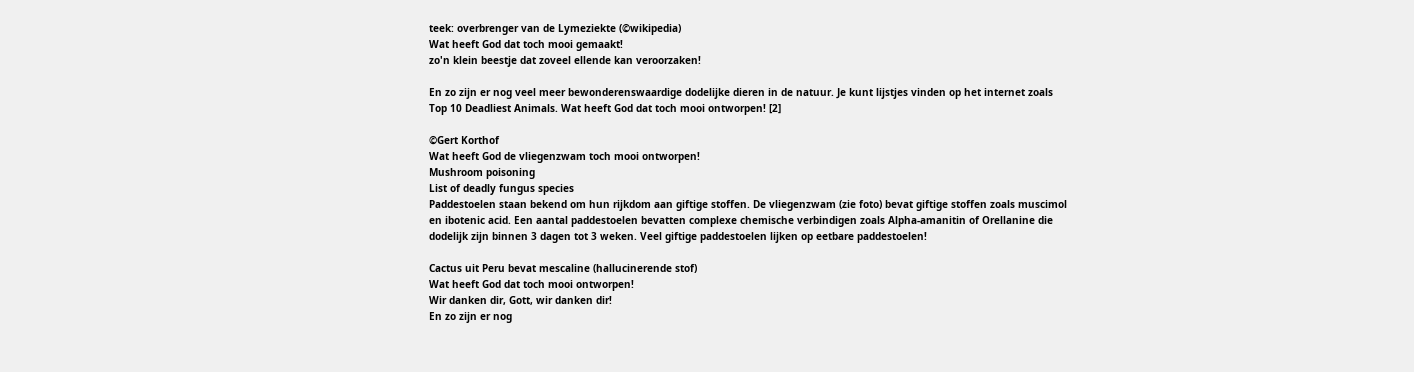teek: overbrenger van de Lymeziekte (©wikipedia)
Wat heeft God dat toch mooi gemaakt!
zo'n klein beestje dat zoveel ellende kan veroorzaken!

En zo zijn er nog veel meer bewonderenswaardige dodelijke dieren in de natuur. Je kunt lijstjes vinden op het internet zoals Top 10 Deadliest Animals. Wat heeft God dat toch mooi ontworpen! [2]

©Gert Korthof
Wat heeft God de vliegenzwam toch mooi ontworpen!
Mushroom poisoning
List of deadly fungus species
Paddestoelen staan bekend om hun rijkdom aan giftige stoffen. De vliegenzwam (zie foto) bevat giftige stoffen zoals muscimol en ibotenic acid. Een aantal paddestoelen bevatten complexe chemische verbindigen zoals Alpha-amanitin of Orellanine die dodelijk zijn binnen 3 dagen tot 3 weken. Veel giftige paddestoelen lijken op eetbare paddestoelen!

Cactus uit Peru bevat mescaline (hallucinerende stof)
Wat heeft God dat toch mooi ontworpen!
Wir danken dir, Gott, wir danken dir!
En zo zijn er nog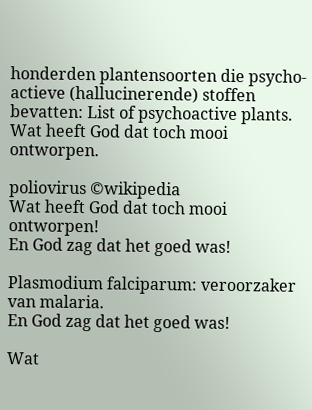honderden plantensoorten die psycho-actieve (hallucinerende) stoffen bevatten: List of psychoactive plants. Wat heeft God dat toch mooi ontworpen.

poliovirus ©wikipedia
Wat heeft God dat toch mooi ontworpen!
En God zag dat het goed was!

Plasmodium falciparum: veroorzaker van malaria.
En God zag dat het goed was!

Wat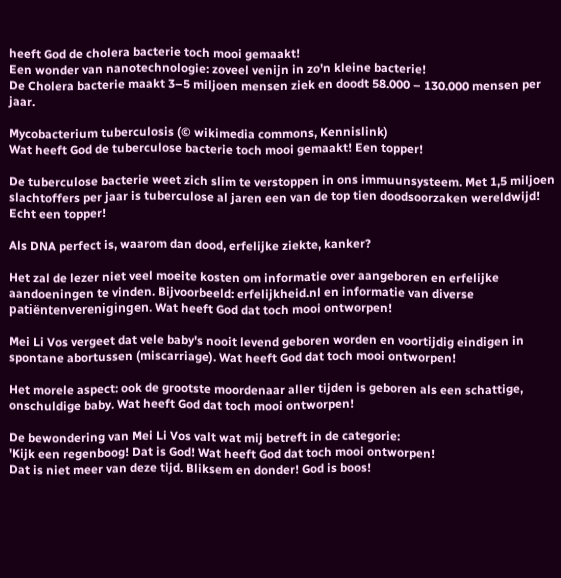heeft God de cholera bacterie toch mooi gemaakt!
Een wonder van nanotechnologie: zoveel venijn in zo'n kleine bacterie!
De Cholera bacterie maakt 3–5 miljoen mensen ziek en doodt 58.000 – 130.000 mensen per jaar.

Mycobacterium tuberculosis (© wikimedia commons, Kennislink)
Wat heeft God de tuberculose bacterie toch mooi gemaakt! Een topper!

De tuberculose bacterie weet zich slim te verstoppen in ons immuunsysteem. Met 1,5 miljoen slachtoffers per jaar is tuberculose al jaren een van de top tien doodsoorzaken wereldwijd! Echt een topper!

Als DNA perfect is, waarom dan dood, erfelijke ziekte, kanker?

Het zal de lezer niet veel moeite kosten om informatie over aangeboren en erfelijke aandoeningen te vinden. Bijvoorbeeld: erfelijkheid.nl en informatie van diverse patiëntenverenigingen. Wat heeft God dat toch mooi ontworpen!

Mei Li Vos vergeet dat vele baby's nooit levend geboren worden en voortijdig eindigen in spontane abortussen (miscarriage). Wat heeft God dat toch mooi ontworpen!

Het morele aspect: ook de grootste moordenaar aller tijden is geboren als een schattige, onschuldige baby. Wat heeft God dat toch mooi ontworpen!

De bewondering van Mei Li Vos valt wat mij betreft in de categorie:
'Kijk een regenboog! Dat is God! Wat heeft God dat toch mooi ontworpen!
Dat is niet meer van deze tijd. Bliksem en donder! God is boos!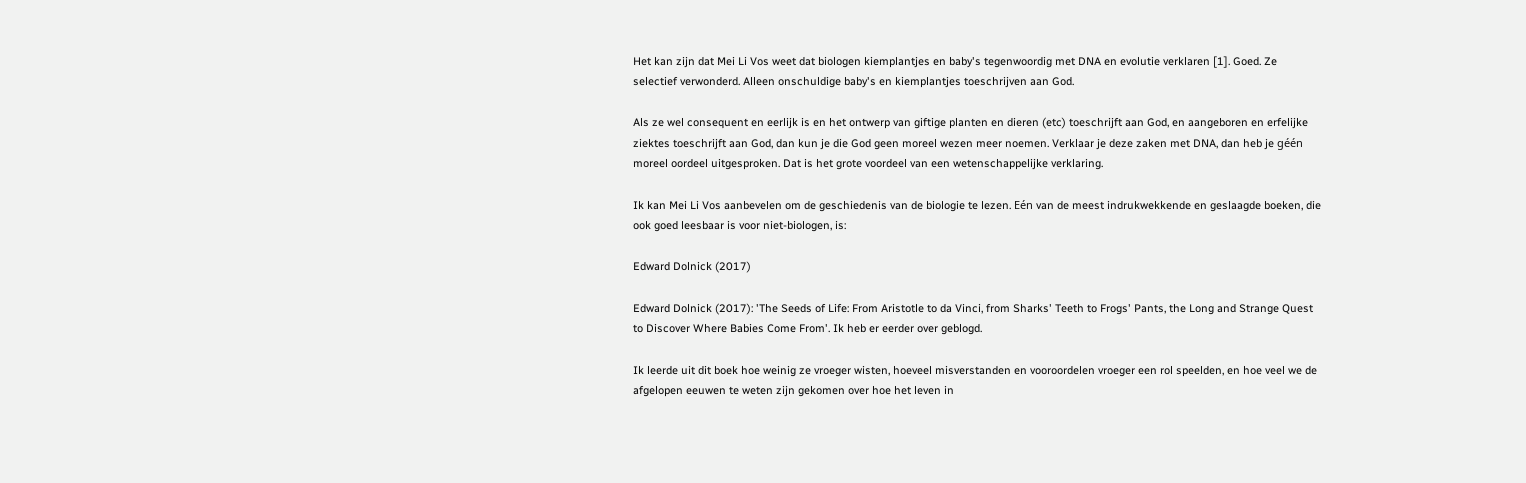Het kan zijn dat Mei Li Vos weet dat biologen kiemplantjes en baby's tegenwoordig met DNA en evolutie verklaren [1]. Goed. Ze selectief verwonderd. Alleen onschuldige baby's en kiemplantjes toeschrijven aan God.

Als ze wel consequent en eerlijk is en het ontwerp van giftige planten en dieren (etc) toeschrijft aan God, en aangeboren en erfelijke ziektes toeschrijft aan God, dan kun je die God geen moreel wezen meer noemen. Verklaar je deze zaken met DNA, dan heb je géén moreel oordeel uitgesproken. Dat is het grote voordeel van een wetenschappelijke verklaring.

Ik kan Mei Li Vos aanbevelen om de geschiedenis van de biologie te lezen. Eén van de meest indrukwekkende en geslaagde boeken, die ook goed leesbaar is voor niet-biologen, is:

Edward Dolnick (2017)

Edward Dolnick (2017): 'The Seeds of Life: From Aristotle to da Vinci, from Sharks' Teeth to Frogs' Pants, the Long and Strange Quest to Discover Where Babies Come From'. Ik heb er eerder over geblogd.

Ik leerde uit dit boek hoe weinig ze vroeger wisten, hoeveel misverstanden en vooroordelen vroeger een rol speelden, en hoe veel we de afgelopen eeuwen te weten zijn gekomen over hoe het leven in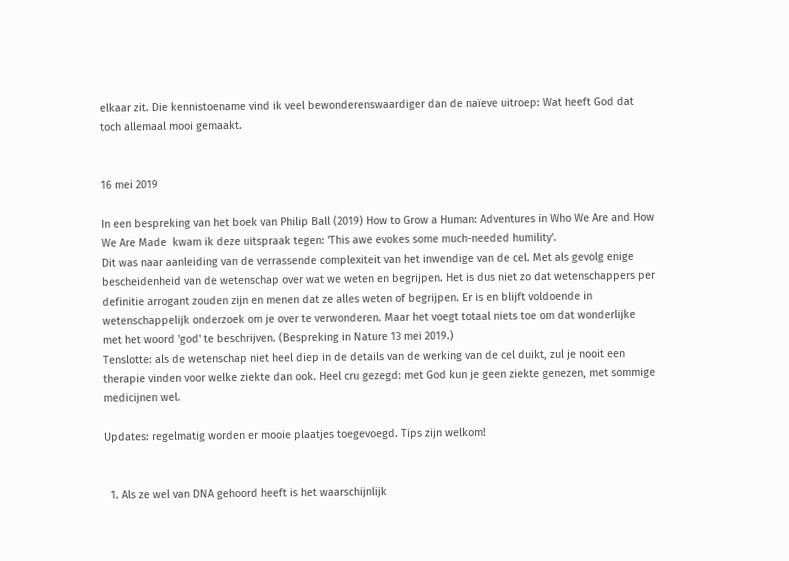elkaar zit. Die kennistoename vind ik veel bewonderenswaardiger dan de naïeve uitroep: Wat heeft God dat toch allemaal mooi gemaakt.


16 mei 2019

In een bespreking van het boek van Philip Ball (2019) How to Grow a Human: Adventures in Who We Are and How We Are Made  kwam ik deze uitspraak tegen: 'This awe evokes some much-needed humility'.
Dit was naar aanleiding van de verrassende complexiteit van het inwendige van de cel. Met als gevolg enige bescheidenheid van de wetenschap over wat we weten en begrijpen. Het is dus niet zo dat wetenschappers per definitie arrogant zouden zijn en menen dat ze alles weten of begrijpen. Er is en blijft voldoende in wetenschappelijk onderzoek om je over te verwonderen. Maar het voegt totaal niets toe om dat wonderlijke met het woord 'god' te beschrijven. (Bespreking in Nature 13 mei 2019.)
Tenslotte: als de wetenschap niet heel diep in de details van de werking van de cel duikt, zul je nooit een therapie vinden voor welke ziekte dan ook. Heel cru gezegd: met God kun je geen ziekte genezen, met sommige medicijnen wel.

Updates: regelmatig worden er mooie plaatjes toegevoegd. Tips zijn welkom!


  1. Als ze wel van DNA gehoord heeft is het waarschijnlijk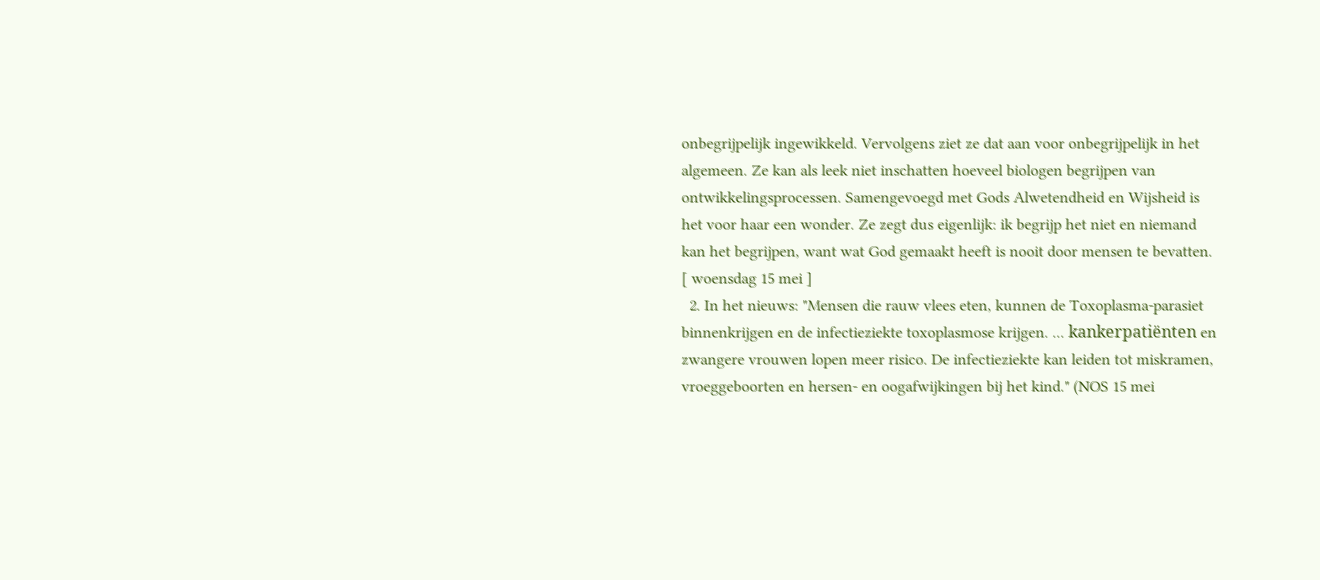onbegrijpelijk ingewikkeld. Vervolgens ziet ze dat aan voor onbegrijpelijk in het algemeen. Ze kan als leek niet inschatten hoeveel biologen begrijpen van ontwikkelingsprocessen. Samengevoegd met Gods Alwetendheid en Wijsheid is het voor haar een wonder. Ze zegt dus eigenlijk: ik begrijp het niet en niemand kan het begrijpen, want wat God gemaakt heeft is nooit door mensen te bevatten. [ woensdag 15 mei ]
  2. In het nieuws: "Mensen die rauw vlees eten, kunnen de Toxoplasma-parasiet binnenkrijgen en de infectieziekte toxoplasmose krijgen. ... kankerpatiënten en zwangere vrouwen lopen meer risico. De infectieziekte kan leiden tot miskramen, vroeggeboorten en hersen- en oogafwijkingen bij het kind." (NOS 15 mei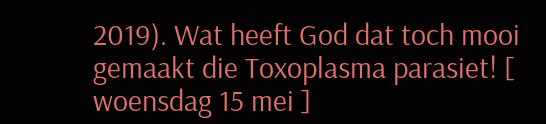2019). Wat heeft God dat toch mooi gemaakt die Toxoplasma parasiet! [ woensdag 15 mei ]